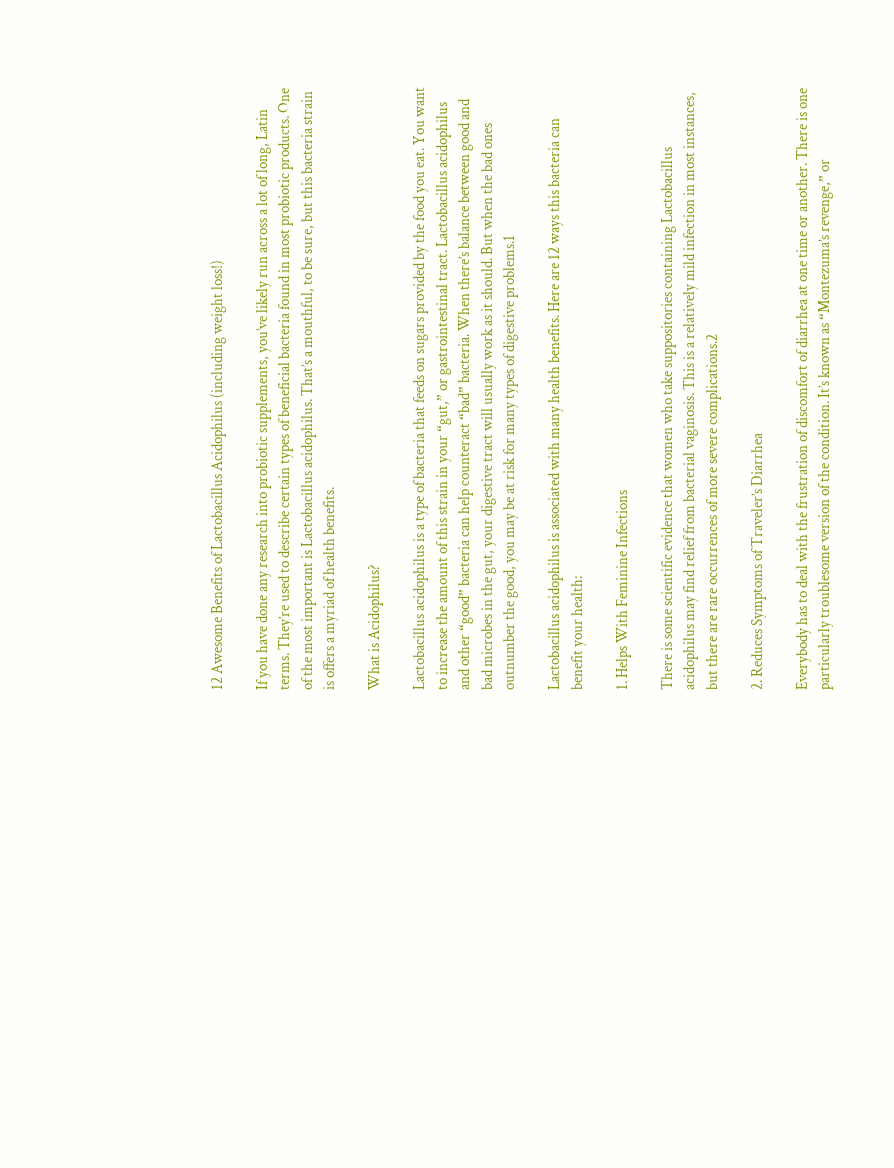12 Awesome Benefits of Lactobacillus Acidophilus (including weight loss!)

If you have done any research into probiotic supplements, you’ve likely run across a lot of long, Latin terms. They’re used to describe certain types of beneficial bacteria found in most probiotic products. One of the most important is Lactobacillus acidophilus. That’s a mouthful, to be sure, but this bacteria strain is offers a myriad of health benefits.

What is Acidophilus?

Lactobacillus acidophilus is a type of bacteria that feeds on sugars provided by the food you eat. You want to increase the amount of this strain in your “gut,” or gastrointestinal tract. Lactobacillus acidophilus and other “good” bacteria can help counteract “bad” bacteria. When there’s balance between good and bad microbes in the gut, your digestive tract will usually work as it should. But when the bad ones outnumber the good, you may be at risk for many types of digestive problems.1

Lactobacillus acidophilus is associated with many health benefits. Here are 12 ways this bacteria can benefit your health:

1. Helps With Feminine Infections

There is some scientific evidence that women who take suppositories containing Lactobacillus acidophilus may find relief from bacterial vaginosis. This is a relatively mild infection in most instances, but there are rare occurrences of more severe complications.2

2. Reduces Symptoms of Traveler’s Diarrhea

Everybody has to deal with the frustration of discomfort of diarrhea at one time or another. There is one particularly troublesome version of the condition. It’s known as “Montezuma’s revenge,” or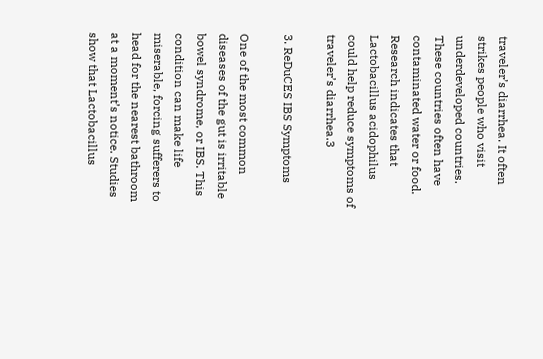traveler’s diarrhea. It often strikes people who visit underdeveloped countries. These countries often have contaminated water or food. Research indicates that Lactobacillus acidophilus could help reduce symptoms of traveler’s diarrhea.3

3. ReDuCES IBS Symptoms

One of the most common diseases of the gut is irritable bowel syndrome, or IBS. This condition can make life miserable, forcing sufferers to head for the nearest bathroom at a moment’s notice. Studies show that Lactobacillus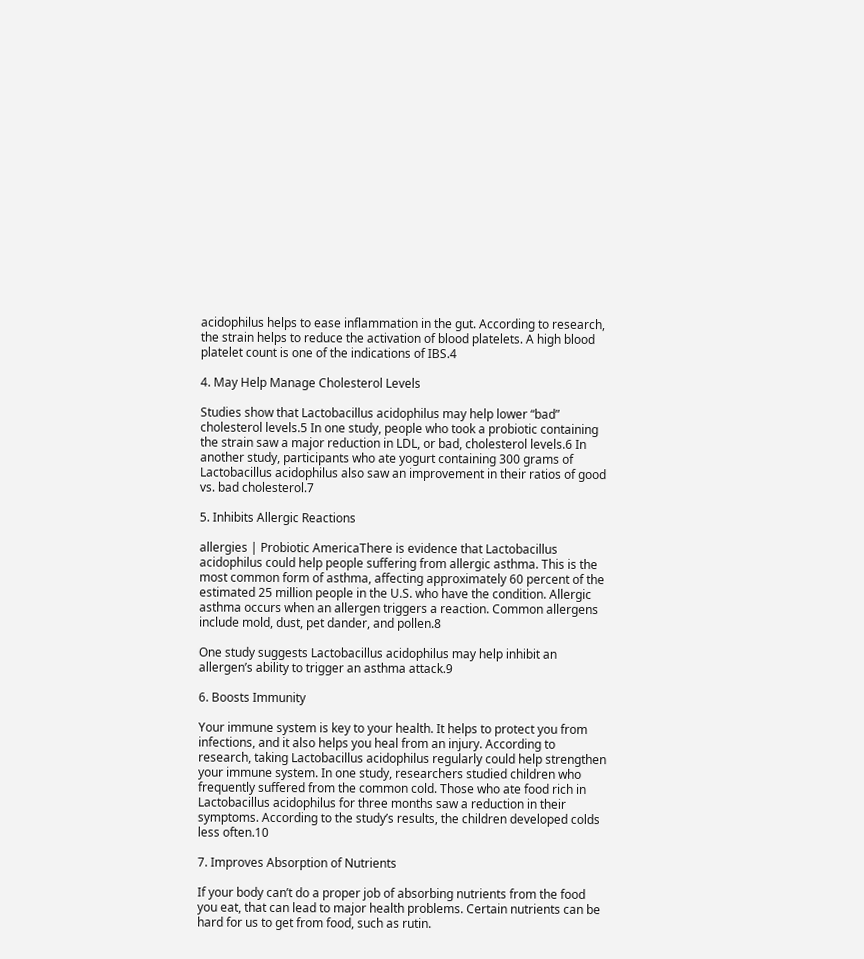acidophilus helps to ease inflammation in the gut. According to research, the strain helps to reduce the activation of blood platelets. A high blood platelet count is one of the indications of IBS.4

4. May Help Manage Cholesterol Levels

Studies show that Lactobacillus acidophilus may help lower “bad” cholesterol levels.5 In one study, people who took a probiotic containing the strain saw a major reduction in LDL, or bad, cholesterol levels.6 In another study, participants who ate yogurt containing 300 grams of Lactobacillus acidophilus also saw an improvement in their ratios of good vs. bad cholesterol.7

5. Inhibits Allergic Reactions

allergies | Probiotic AmericaThere is evidence that Lactobacillus acidophilus could help people suffering from allergic asthma. This is the most common form of asthma, affecting approximately 60 percent of the estimated 25 million people in the U.S. who have the condition. Allergic asthma occurs when an allergen triggers a reaction. Common allergens include mold, dust, pet dander, and pollen.8

One study suggests Lactobacillus acidophilus may help inhibit an allergen’s ability to trigger an asthma attack.9

6. Boosts Immunity

Your immune system is key to your health. It helps to protect you from infections, and it also helps you heal from an injury. According to research, taking Lactobacillus acidophilus regularly could help strengthen your immune system. In one study, researchers studied children who frequently suffered from the common cold. Those who ate food rich in Lactobacillus acidophilus for three months saw a reduction in their symptoms. According to the study’s results, the children developed colds less often.10

7. Improves Absorption of Nutrients

If your body can’t do a proper job of absorbing nutrients from the food you eat, that can lead to major health problems. Certain nutrients can be hard for us to get from food, such as rutin.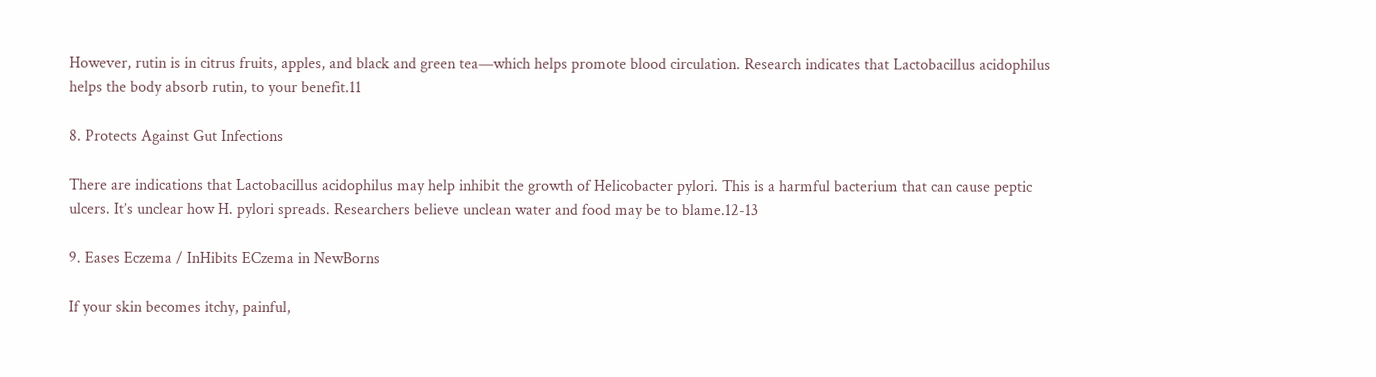However, rutin is in citrus fruits, apples, and black and green tea—which helps promote blood circulation. Research indicates that Lactobacillus acidophilus helps the body absorb rutin, to your benefit.11

8. Protects Against Gut Infections

There are indications that Lactobacillus acidophilus may help inhibit the growth of Helicobacter pylori. This is a harmful bacterium that can cause peptic ulcers. It’s unclear how H. pylori spreads. Researchers believe unclean water and food may be to blame.12-13

9. Eases Eczema / InHibits ECzema in NewBorns

If your skin becomes itchy, painful,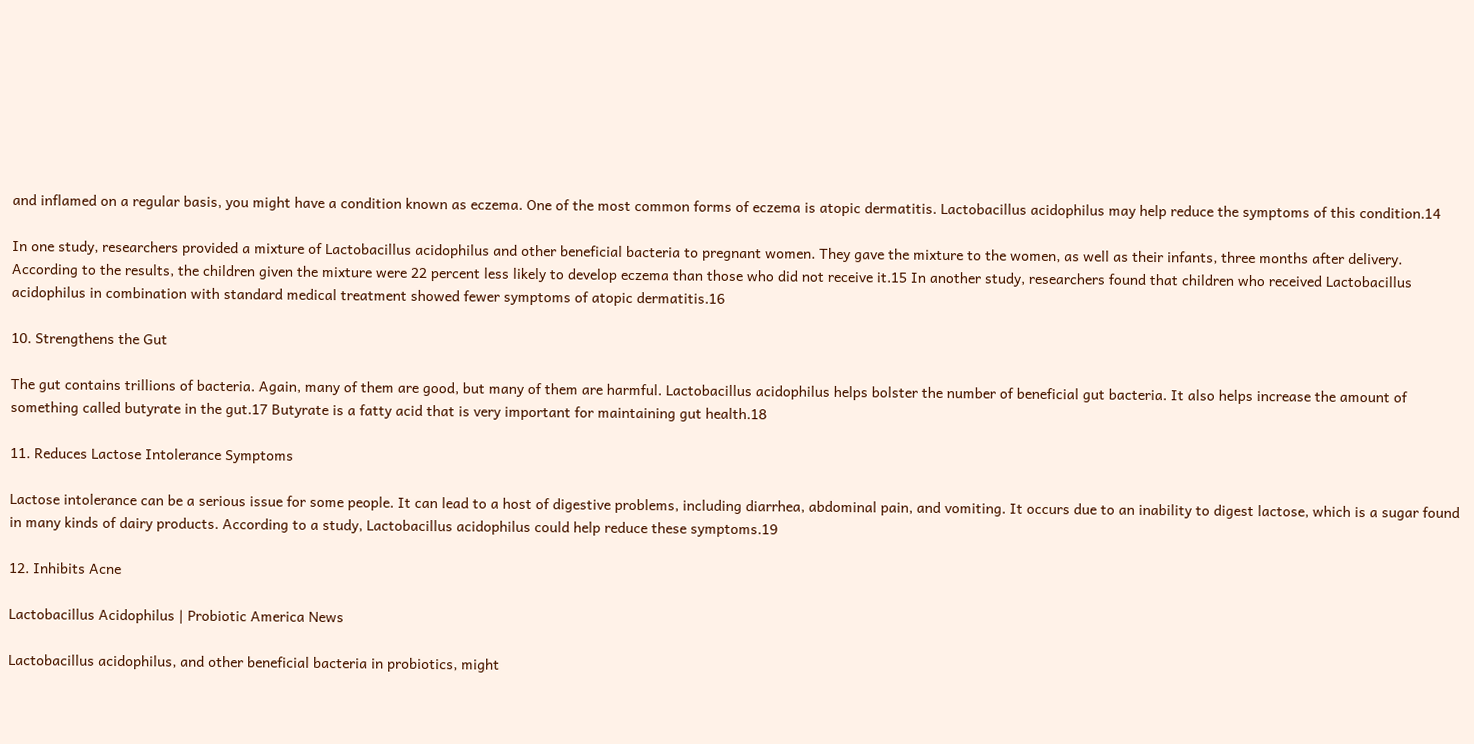and inflamed on a regular basis, you might have a condition known as eczema. One of the most common forms of eczema is atopic dermatitis. Lactobacillus acidophilus may help reduce the symptoms of this condition.14

In one study, researchers provided a mixture of Lactobacillus acidophilus and other beneficial bacteria to pregnant women. They gave the mixture to the women, as well as their infants, three months after delivery. According to the results, the children given the mixture were 22 percent less likely to develop eczema than those who did not receive it.15 In another study, researchers found that children who received Lactobacillus acidophilus in combination with standard medical treatment showed fewer symptoms of atopic dermatitis.16

10. Strengthens the Gut

The gut contains trillions of bacteria. Again, many of them are good, but many of them are harmful. Lactobacillus acidophilus helps bolster the number of beneficial gut bacteria. It also helps increase the amount of something called butyrate in the gut.17 Butyrate is a fatty acid that is very important for maintaining gut health.18

11. Reduces Lactose Intolerance Symptoms

Lactose intolerance can be a serious issue for some people. It can lead to a host of digestive problems, including diarrhea, abdominal pain, and vomiting. It occurs due to an inability to digest lactose, which is a sugar found in many kinds of dairy products. According to a study, Lactobacillus acidophilus could help reduce these symptoms.19

12. Inhibits Acne

Lactobacillus Acidophilus | Probiotic America News

Lactobacillus acidophilus, and other beneficial bacteria in probiotics, might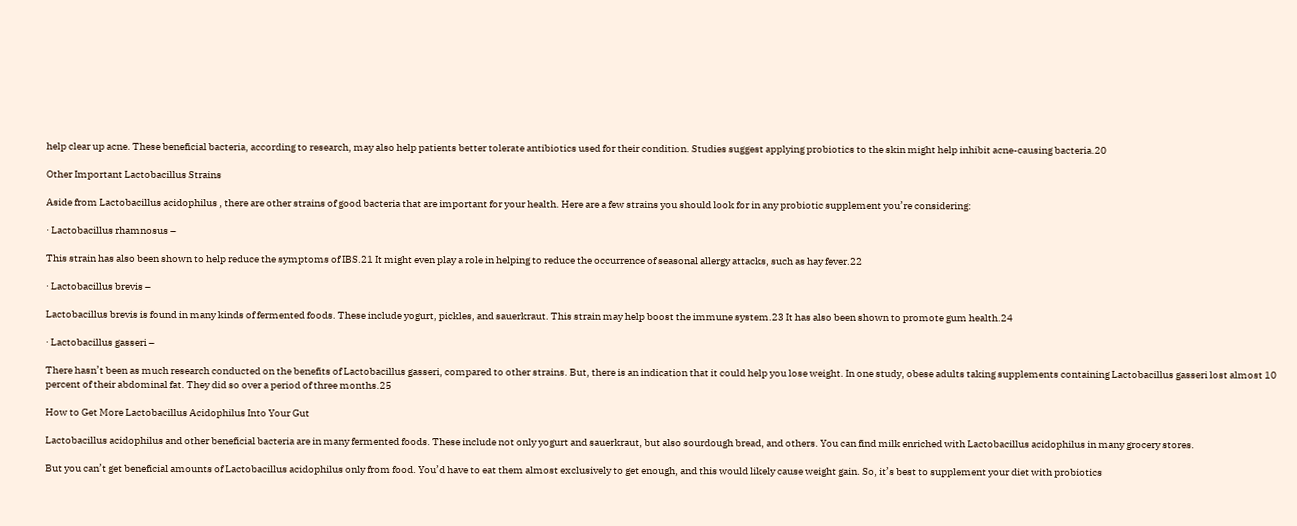help clear up acne. These beneficial bacteria, according to research, may also help patients better tolerate antibiotics used for their condition. Studies suggest applying probiotics to the skin might help inhibit acne-causing bacteria.20

Other Important Lactobacillus Strains

Aside from Lactobacillus acidophilus , there are other strains of good bacteria that are important for your health. Here are a few strains you should look for in any probiotic supplement you’re considering:

· Lactobacillus rhamnosus –

This strain has also been shown to help reduce the symptoms of IBS.21 It might even play a role in helping to reduce the occurrence of seasonal allergy attacks, such as hay fever.22

· Lactobacillus brevis –

Lactobacillus brevis is found in many kinds of fermented foods. These include yogurt, pickles, and sauerkraut. This strain may help boost the immune system.23 It has also been shown to promote gum health.24

· Lactobacillus gasseri –

There hasn’t been as much research conducted on the benefits of Lactobacillus gasseri, compared to other strains. But, there is an indication that it could help you lose weight. In one study, obese adults taking supplements containing Lactobacillus gasseri lost almost 10 percent of their abdominal fat. They did so over a period of three months.25

How to Get More Lactobacillus Acidophilus Into Your Gut

Lactobacillus acidophilus and other beneficial bacteria are in many fermented foods. These include not only yogurt and sauerkraut, but also sourdough bread, and others. You can find milk enriched with Lactobacillus acidophilus in many grocery stores.

But you can’t get beneficial amounts of Lactobacillus acidophilus only from food. You’d have to eat them almost exclusively to get enough, and this would likely cause weight gain. So, it’s best to supplement your diet with probiotics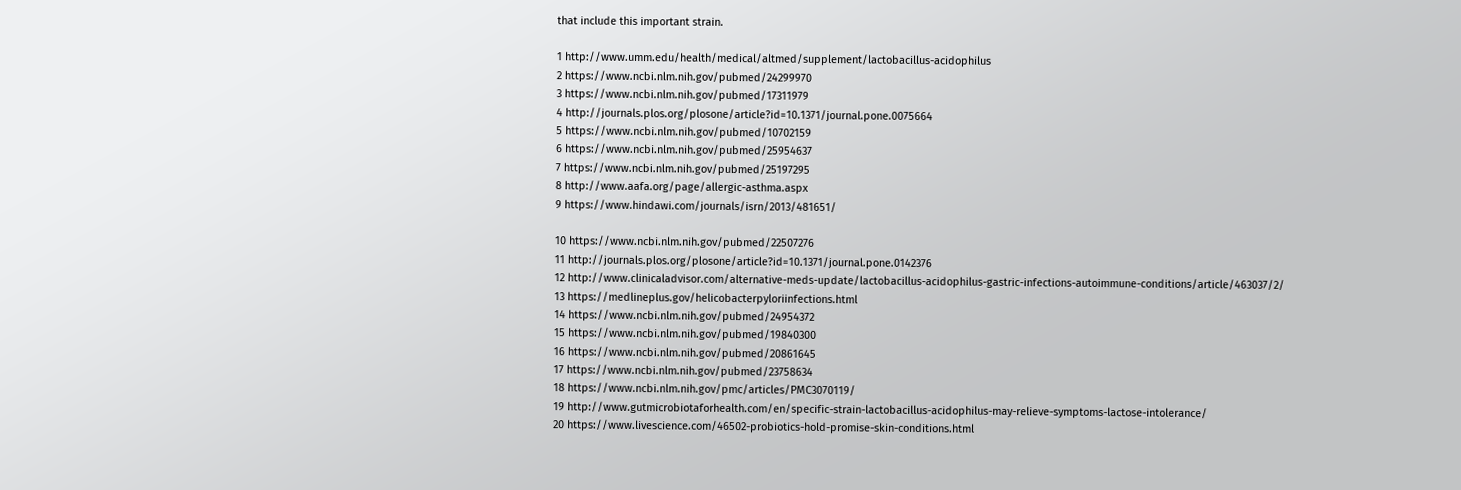that include this important strain.

1 http://www.umm.edu/health/medical/altmed/supplement/lactobacillus-acidophilus
2 https://www.ncbi.nlm.nih.gov/pubmed/24299970
3 https://www.ncbi.nlm.nih.gov/pubmed/17311979
4 http://journals.plos.org/plosone/article?id=10.1371/journal.pone.0075664
5 https://www.ncbi.nlm.nih.gov/pubmed/10702159
6 https://www.ncbi.nlm.nih.gov/pubmed/25954637
7 https://www.ncbi.nlm.nih.gov/pubmed/25197295
8 http://www.aafa.org/page/allergic-asthma.aspx
9 https://www.hindawi.com/journals/isrn/2013/481651/

10 https://www.ncbi.nlm.nih.gov/pubmed/22507276
11 http://journals.plos.org/plosone/article?id=10.1371/journal.pone.0142376
12 http://www.clinicaladvisor.com/alternative-meds-update/lactobacillus-acidophilus-gastric-infections-autoimmune-conditions/article/463037/2/
13 https://medlineplus.gov/helicobacterpyloriinfections.html
14 https://www.ncbi.nlm.nih.gov/pubmed/24954372
15 https://www.ncbi.nlm.nih.gov/pubmed/19840300
16 https://www.ncbi.nlm.nih.gov/pubmed/20861645
17 https://www.ncbi.nlm.nih.gov/pubmed/23758634
18 https://www.ncbi.nlm.nih.gov/pmc/articles/PMC3070119/
19 http://www.gutmicrobiotaforhealth.com/en/specific-strain-lactobacillus-acidophilus-may-relieve-symptoms-lactose-intolerance/
20 https://www.livescience.com/46502-probiotics-hold-promise-skin-conditions.html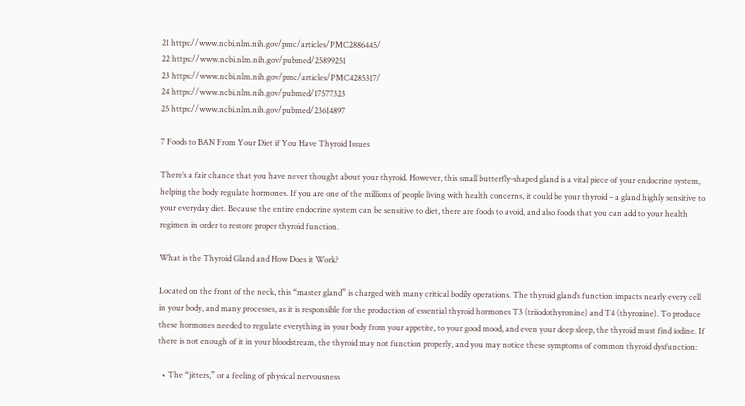21 https://www.ncbi.nlm.nih.gov/pmc/articles/PMC2886445/
22 https://www.ncbi.nlm.nih.gov/pubmed/25899251
23 https://www.ncbi.nlm.nih.gov/pmc/articles/PMC4285317/
24 https://www.ncbi.nlm.nih.gov/pubmed/17577323
25 https://www.ncbi.nlm.nih.gov/pubmed/23614897

7 Foods to BAN From Your Diet if You Have Thyroid Issues

There’s a fair chance that you have never thought about your thyroid. However, this small butterfly-shaped gland is a vital piece of your endocrine system, helping the body regulate hormones. If you are one of the millions of people living with health concerns, it could be your thyroid – a gland highly sensitive to your everyday diet. Because the entire endocrine system can be sensitive to diet, there are foods to avoid, and also foods that you can add to your health regimen in order to restore proper thyroid function.

What is the Thyroid Gland and How Does it Work?

Located on the front of the neck, this “master gland” is charged with many critical bodily operations. The thyroid gland’s function impacts nearly every cell in your body, and many processes, as it is responsible for the production of essential thyroid hormones T3 (triiodothyronine) and T4 (thyroxine). To produce these hormones needed to regulate everything in your body from your appetite, to your good mood, and even your deep sleep, the thyroid must find iodine. If there is not enough of it in your bloodstream, the thyroid may not function properly, and you may notice these symptoms of common thyroid dysfunction:

  • The “jitters,” or a feeling of physical nervousness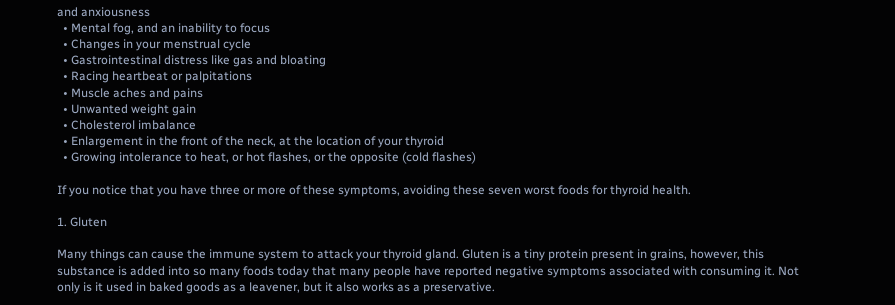and anxiousness
  • Mental fog, and an inability to focus
  • Changes in your menstrual cycle
  • Gastrointestinal distress like gas and bloating
  • Racing heartbeat or palpitations
  • Muscle aches and pains
  • Unwanted weight gain
  • Cholesterol imbalance
  • Enlargement in the front of the neck, at the location of your thyroid
  • Growing intolerance to heat, or hot flashes, or the opposite (cold flashes)

If you notice that you have three or more of these symptoms, avoiding these seven worst foods for thyroid health.

1. Gluten

Many things can cause the immune system to attack your thyroid gland. Gluten is a tiny protein present in grains, however, this substance is added into so many foods today that many people have reported negative symptoms associated with consuming it. Not only is it used in baked goods as a leavener, but it also works as a preservative.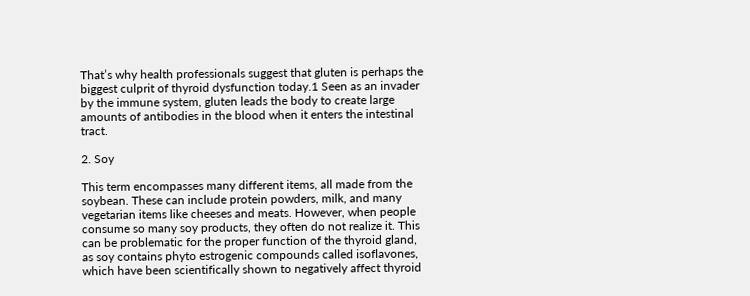That’s why health professionals suggest that gluten is perhaps the biggest culprit of thyroid dysfunction today.1 Seen as an invader by the immune system, gluten leads the body to create large amounts of antibodies in the blood when it enters the intestinal tract.

2. Soy

This term encompasses many different items, all made from the soybean. These can include protein powders, milk, and many vegetarian items like cheeses and meats. However, when people consume so many soy products, they often do not realize it. This can be problematic for the proper function of the thyroid gland, as soy contains phyto estrogenic compounds called isoflavones, which have been scientifically shown to negatively affect thyroid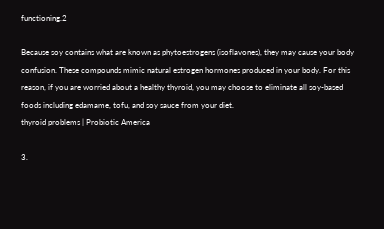functioning.2

Because soy contains what are known as phytoestrogens (isoflavones), they may cause your body confusion. These compounds mimic natural estrogen hormones produced in your body. For this reason, if you are worried about a healthy thyroid, you may choose to eliminate all soy-based foods including edamame, tofu, and soy sauce from your diet.
thyroid problems | Probiotic America

3.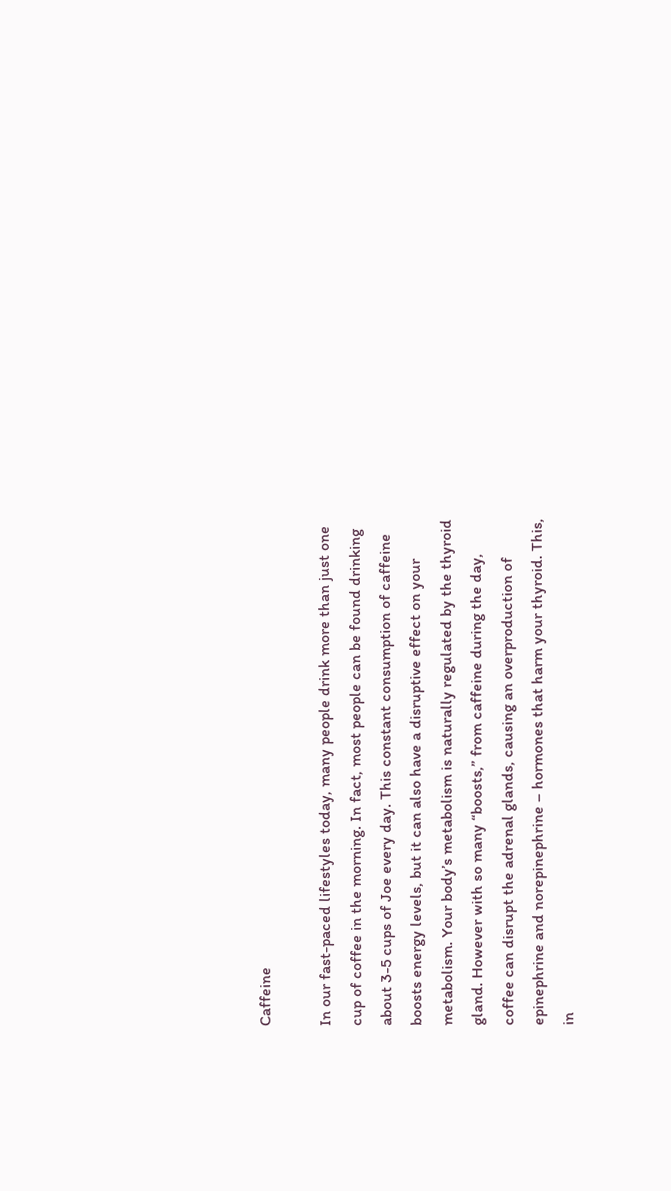Caffeine

In our fast-paced lifestyles today, many people drink more than just one cup of coffee in the morning. In fact, most people can be found drinking about 3-5 cups of Joe every day. This constant consumption of caffeine boosts energy levels, but it can also have a disruptive effect on your metabolism. Your body’s metabolism is naturally regulated by the thyroid gland. However with so many “boosts,” from caffeine during the day, coffee can disrupt the adrenal glands, causing an overproduction of epinephrine and norepinephrine – hormones that harm your thyroid. This, in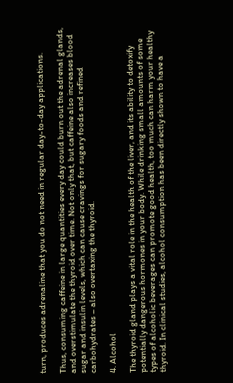turn, produces adrenaline that you do not need in regular day-to-day applications.

Thus, consuming caffeine in large quantities every day could burn out the adrenal glands, and overstimulate the thyroid over time. Not only that, but caffeine also increases blood sugar and insulin levels, which can cause cravings for sugary foods and refined carbohydrates – also overtaxing the thyroid.

4. Alcohol

The thyroid gland plays a vital role in the health of the liver, and its ability to detoxify potentially dangerous hormones in your body. While drinking small amounts of some types of alcoholic beverages can promote good health, too much can harm your healthy thyroid. In clinical studies, alcohol consumption has been directly shown to have a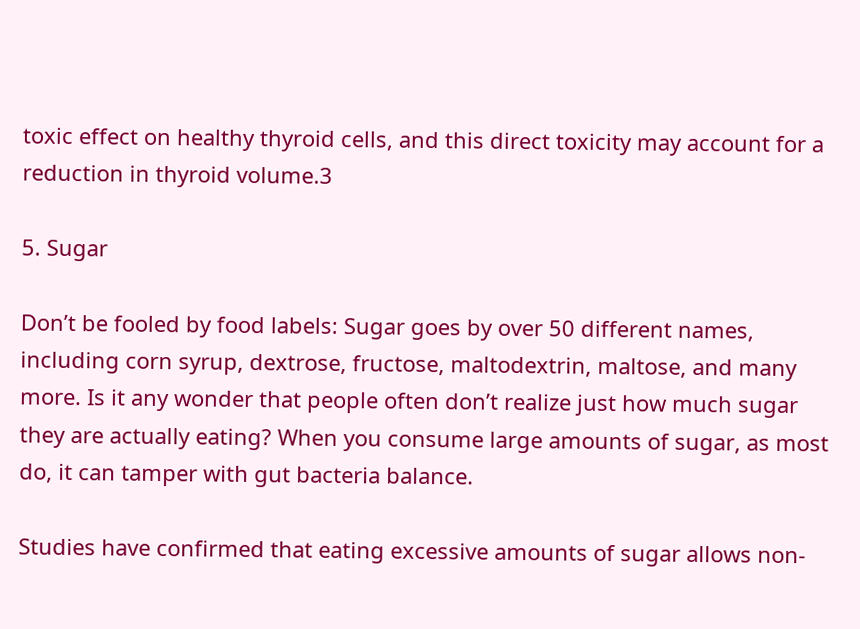toxic effect on healthy thyroid cells, and this direct toxicity may account for a reduction in thyroid volume.3

5. Sugar

Don’t be fooled by food labels: Sugar goes by over 50 different names, including corn syrup, dextrose, fructose, maltodextrin, maltose, and many more. Is it any wonder that people often don’t realize just how much sugar they are actually eating? When you consume large amounts of sugar, as most do, it can tamper with gut bacteria balance.

Studies have confirmed that eating excessive amounts of sugar allows non-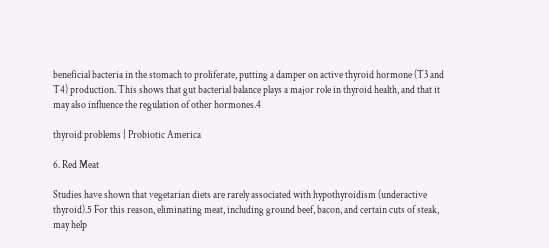beneficial bacteria in the stomach to proliferate, putting a damper on active thyroid hormone (T3 and T4) production. This shows that gut bacterial balance plays a major role in thyroid health, and that it may also influence the regulation of other hormones.4

thyroid problems | Probiotic America

6. Red Meat

Studies have shown that vegetarian diets are rarely associated with hypothyroidism (underactive thyroid).5 For this reason, eliminating meat, including ground beef, bacon, and certain cuts of steak, may help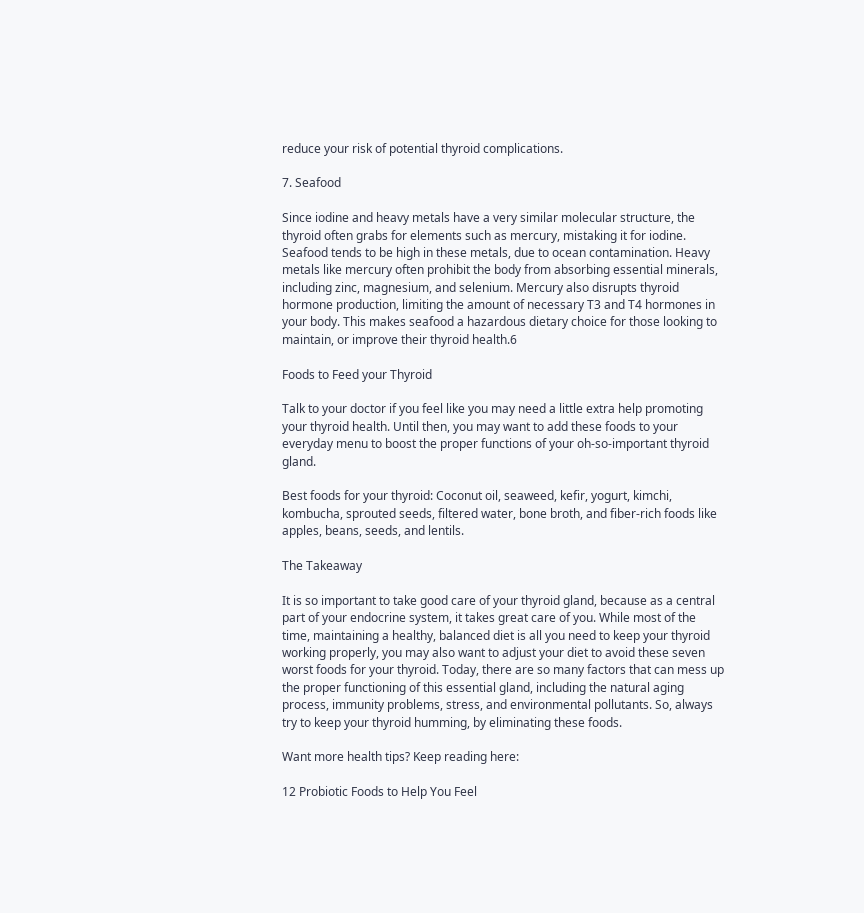reduce your risk of potential thyroid complications.

7. Seafood

Since iodine and heavy metals have a very similar molecular structure, the thyroid often grabs for elements such as mercury, mistaking it for iodine. Seafood tends to be high in these metals, due to ocean contamination. Heavy metals like mercury often prohibit the body from absorbing essential minerals, including zinc, magnesium, and selenium. Mercury also disrupts thyroid hormone production, limiting the amount of necessary T3 and T4 hormones in your body. This makes seafood a hazardous dietary choice for those looking to maintain, or improve their thyroid health.6

Foods to Feed your Thyroid

Talk to your doctor if you feel like you may need a little extra help promoting your thyroid health. Until then, you may want to add these foods to your everyday menu to boost the proper functions of your oh-so-important thyroid gland.

Best foods for your thyroid: Coconut oil, seaweed, kefir, yogurt, kimchi, kombucha, sprouted seeds, filtered water, bone broth, and fiber-rich foods like apples, beans, seeds, and lentils.

The Takeaway

It is so important to take good care of your thyroid gland, because as a central part of your endocrine system, it takes great care of you. While most of the time, maintaining a healthy, balanced diet is all you need to keep your thyroid working properly, you may also want to adjust your diet to avoid these seven worst foods for your thyroid. Today, there are so many factors that can mess up the proper functioning of this essential gland, including the natural aging process, immunity problems, stress, and environmental pollutants. So, always try to keep your thyroid humming, by eliminating these foods.

Want more health tips? Keep reading here:

12 Probiotic Foods to Help You Feel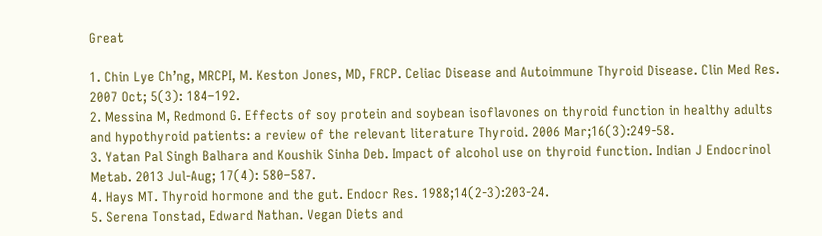Great

1. Chin Lye Ch’ng, MRCPI, M. Keston Jones, MD, FRCP. Celiac Disease and Autoimmune Thyroid Disease. Clin Med Res. 2007 Oct; 5(3): 184–192.
2. Messina M, Redmond G. Effects of soy protein and soybean isoflavones on thyroid function in healthy adults and hypothyroid patients: a review of the relevant literature Thyroid. 2006 Mar;16(3):249-58.
3. Yatan Pal Singh Balhara and Koushik Sinha Deb. Impact of alcohol use on thyroid function. Indian J Endocrinol Metab. 2013 Jul-Aug; 17(4): 580–587.
4. Hays MT. Thyroid hormone and the gut. Endocr Res. 1988;14(2-3):203-24.
5. Serena Tonstad, Edward Nathan. Vegan Diets and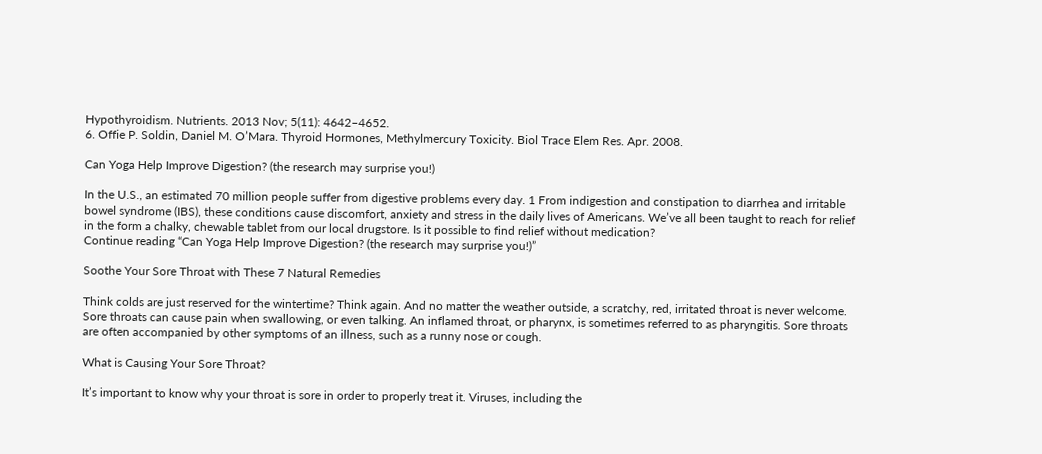Hypothyroidism. Nutrients. 2013 Nov; 5(11): 4642–4652.
6. Offie P. Soldin, Daniel M. O’Mara. Thyroid Hormones, Methylmercury Toxicity. Biol Trace Elem Res. Apr. 2008.

Can Yoga Help Improve Digestion? (the research may surprise you!)

In the U.S., an estimated 70 million people suffer from digestive problems every day. 1 From indigestion and constipation to diarrhea and irritable bowel syndrome (IBS), these conditions cause discomfort, anxiety and stress in the daily lives of Americans. We’ve all been taught to reach for relief in the form a chalky, chewable tablet from our local drugstore. Is it possible to find relief without medication?
Continue reading “Can Yoga Help Improve Digestion? (the research may surprise you!)”

Soothe Your Sore Throat with These 7 Natural Remedies

Think colds are just reserved for the wintertime? Think again. And no matter the weather outside, a scratchy, red, irritated throat is never welcome. Sore throats can cause pain when swallowing, or even talking. An inflamed throat, or pharynx, is sometimes referred to as pharyngitis. Sore throats are often accompanied by other symptoms of an illness, such as a runny nose or cough.

What is Causing Your Sore Throat?

It’s important to know why your throat is sore in order to properly treat it. Viruses, including the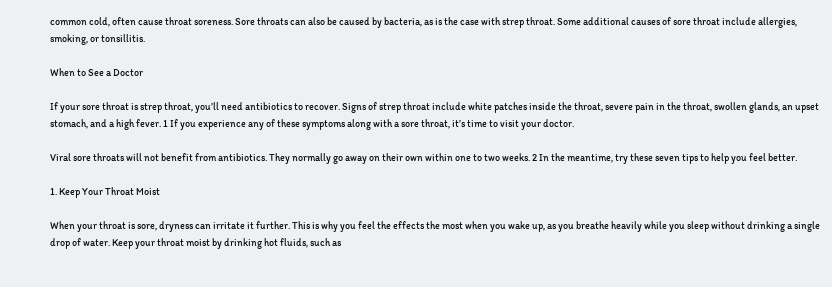common cold, often cause throat soreness. Sore throats can also be caused by bacteria, as is the case with strep throat. Some additional causes of sore throat include allergies, smoking, or tonsillitis.

When to See a Doctor

If your sore throat is strep throat, you’ll need antibiotics to recover. Signs of strep throat include white patches inside the throat, severe pain in the throat, swollen glands, an upset stomach, and a high fever. 1 If you experience any of these symptoms along with a sore throat, it’s time to visit your doctor.

Viral sore throats will not benefit from antibiotics. They normally go away on their own within one to two weeks. 2 In the meantime, try these seven tips to help you feel better.

1. Keep Your Throat Moist

When your throat is sore, dryness can irritate it further. This is why you feel the effects the most when you wake up, as you breathe heavily while you sleep without drinking a single drop of water. Keep your throat moist by drinking hot fluids, such as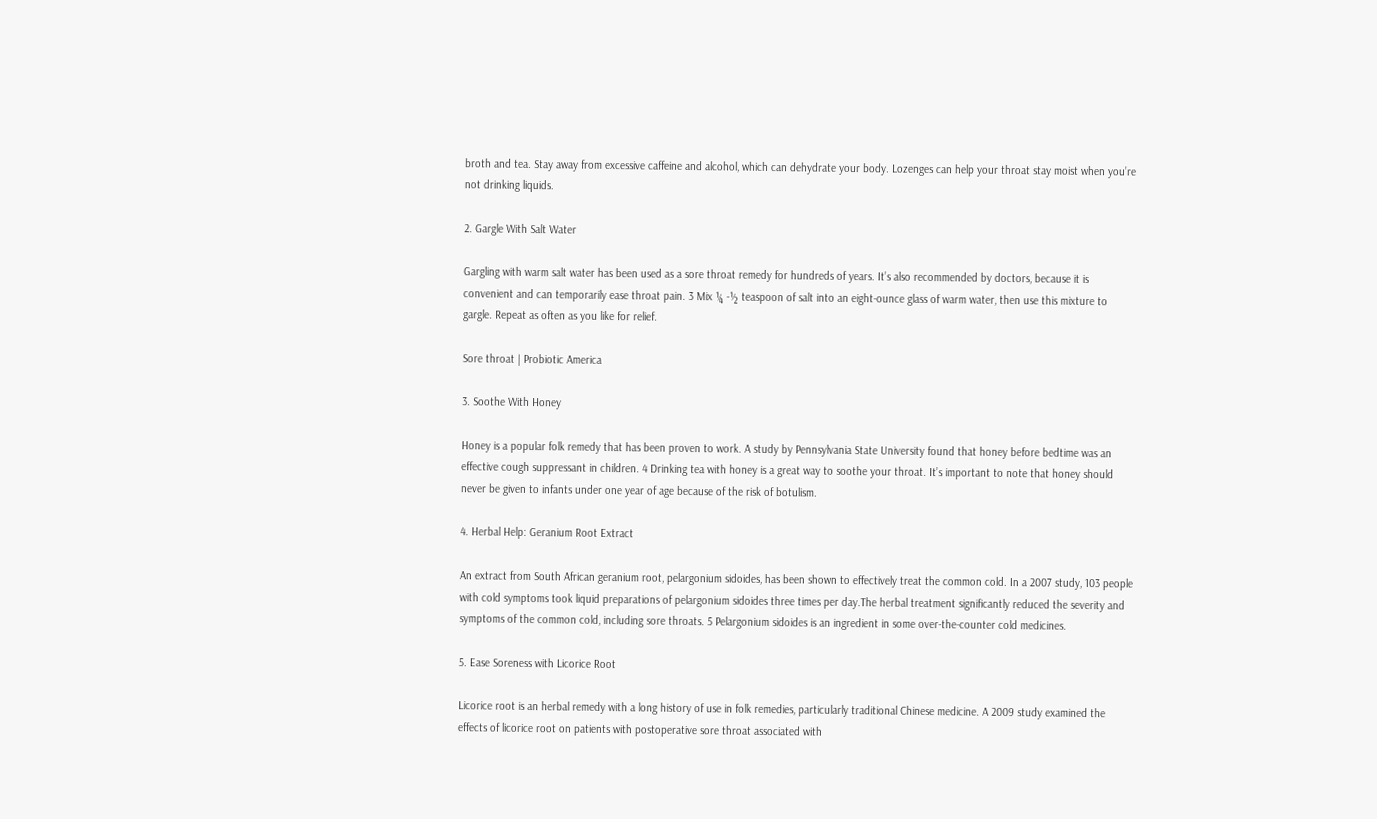broth and tea. Stay away from excessive caffeine and alcohol, which can dehydrate your body. Lozenges can help your throat stay moist when you’re not drinking liquids.

2. Gargle With Salt Water

Gargling with warm salt water has been used as a sore throat remedy for hundreds of years. It’s also recommended by doctors, because it is convenient and can temporarily ease throat pain. 3 Mix ¼ -½ teaspoon of salt into an eight-ounce glass of warm water, then use this mixture to gargle. Repeat as often as you like for relief.

Sore throat | Probiotic America

3. Soothe With Honey

Honey is a popular folk remedy that has been proven to work. A study by Pennsylvania State University found that honey before bedtime was an effective cough suppressant in children. 4 Drinking tea with honey is a great way to soothe your throat. It’s important to note that honey should never be given to infants under one year of age because of the risk of botulism.

4. Herbal Help: Geranium Root Extract

An extract from South African geranium root, pelargonium sidoides, has been shown to effectively treat the common cold. In a 2007 study, 103 people with cold symptoms took liquid preparations of pelargonium sidoides three times per day.The herbal treatment significantly reduced the severity and symptoms of the common cold, including sore throats. 5 Pelargonium sidoides is an ingredient in some over-the-counter cold medicines.

5. Ease Soreness with Licorice Root

Licorice root is an herbal remedy with a long history of use in folk remedies, particularly traditional Chinese medicine. A 2009 study examined the effects of licorice root on patients with postoperative sore throat associated with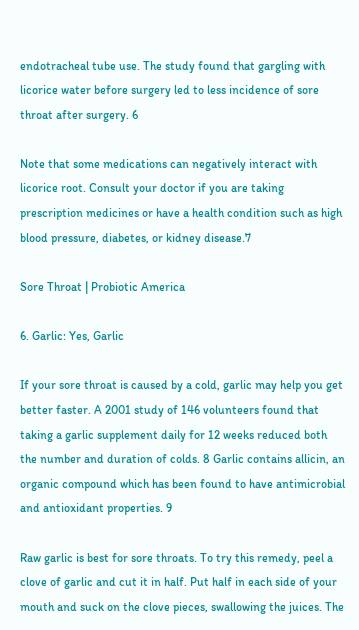endotracheal tube use. The study found that gargling with licorice water before surgery led to less incidence of sore throat after surgery. 6

Note that some medications can negatively interact with licorice root. Consult your doctor if you are taking prescription medicines or have a health condition such as high blood pressure, diabetes, or kidney disease.7

Sore Throat | Probiotic America

6. Garlic: Yes, Garlic

If your sore throat is caused by a cold, garlic may help you get better faster. A 2001 study of 146 volunteers found that taking a garlic supplement daily for 12 weeks reduced both the number and duration of colds. 8 Garlic contains allicin, an organic compound which has been found to have antimicrobial and antioxidant properties. 9

Raw garlic is best for sore throats. To try this remedy, peel a clove of garlic and cut it in half. Put half in each side of your mouth and suck on the clove pieces, swallowing the juices. The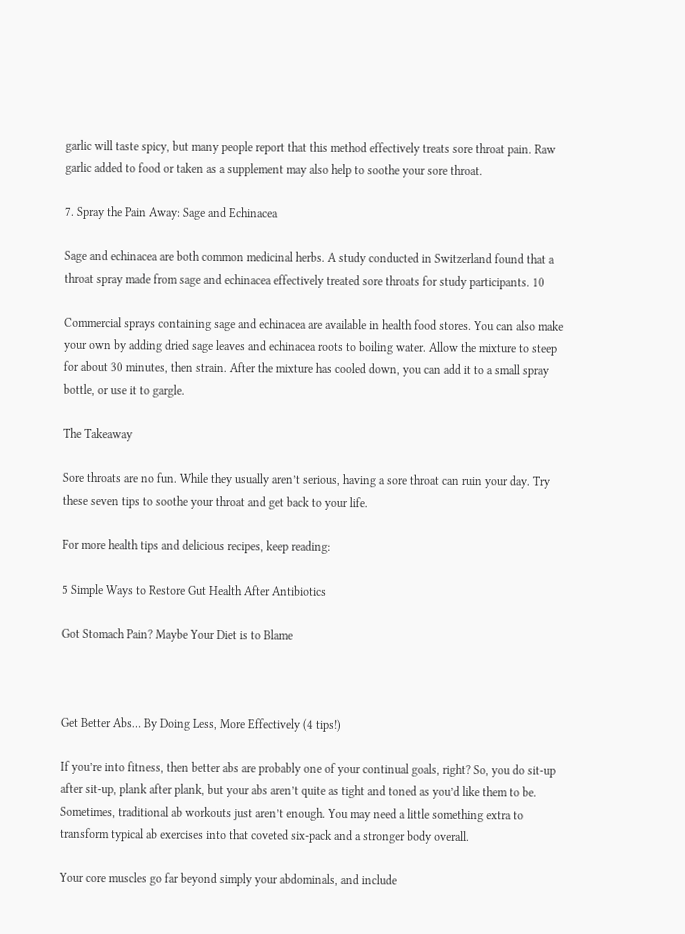garlic will taste spicy, but many people report that this method effectively treats sore throat pain. Raw garlic added to food or taken as a supplement may also help to soothe your sore throat.

7. Spray the Pain Away: Sage and Echinacea

Sage and echinacea are both common medicinal herbs. A study conducted in Switzerland found that a throat spray made from sage and echinacea effectively treated sore throats for study participants. 10

Commercial sprays containing sage and echinacea are available in health food stores. You can also make your own by adding dried sage leaves and echinacea roots to boiling water. Allow the mixture to steep for about 30 minutes, then strain. After the mixture has cooled down, you can add it to a small spray bottle, or use it to gargle.

The Takeaway

Sore throats are no fun. While they usually aren’t serious, having a sore throat can ruin your day. Try these seven tips to soothe your throat and get back to your life.

For more health tips and delicious recipes, keep reading:

5 Simple Ways to Restore Gut Health After Antibiotics

Got Stomach Pain? Maybe Your Diet is to Blame



Get Better Abs… By Doing Less, More Effectively (4 tips!)

If you’re into fitness, then better abs are probably one of your continual goals, right? So, you do sit-up after sit-up, plank after plank, but your abs aren’t quite as tight and toned as you’d like them to be. Sometimes, traditional ab workouts just aren’t enough. You may need a little something extra to transform typical ab exercises into that coveted six-pack and a stronger body overall.

Your core muscles go far beyond simply your abdominals, and include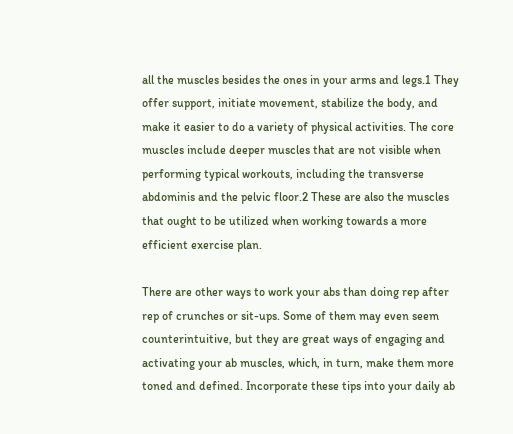all the muscles besides the ones in your arms and legs.1 They offer support, initiate movement, stabilize the body, and make it easier to do a variety of physical activities. The core muscles include deeper muscles that are not visible when performing typical workouts, including the transverse abdominis and the pelvic floor.2 These are also the muscles that ought to be utilized when working towards a more efficient exercise plan.

There are other ways to work your abs than doing rep after rep of crunches or sit-ups. Some of them may even seem counterintuitive, but they are great ways of engaging and activating your ab muscles, which, in turn, make them more toned and defined. Incorporate these tips into your daily ab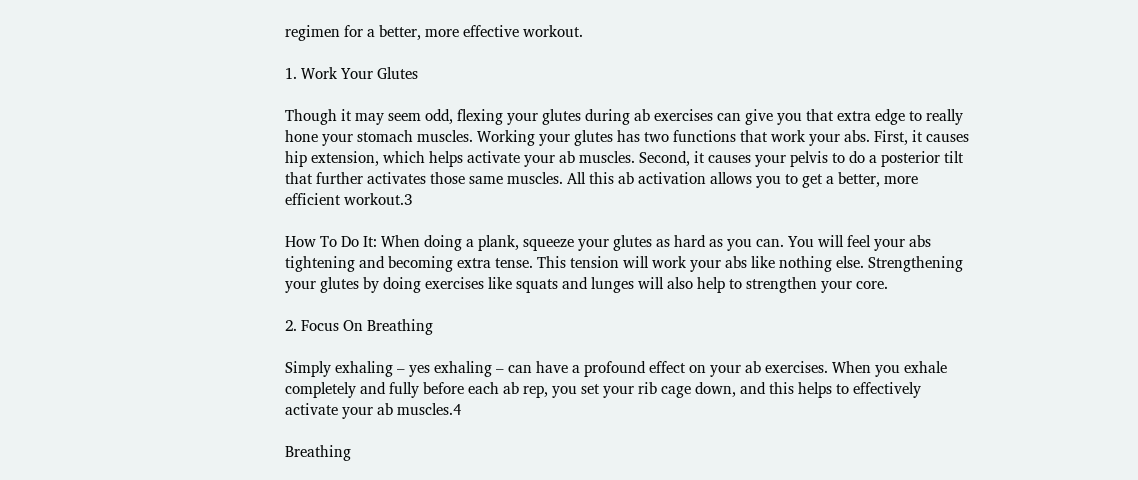regimen for a better, more effective workout.

1. Work Your Glutes

Though it may seem odd, flexing your glutes during ab exercises can give you that extra edge to really hone your stomach muscles. Working your glutes has two functions that work your abs. First, it causes hip extension, which helps activate your ab muscles. Second, it causes your pelvis to do a posterior tilt that further activates those same muscles. All this ab activation allows you to get a better, more efficient workout.3

How To Do It: When doing a plank, squeeze your glutes as hard as you can. You will feel your abs tightening and becoming extra tense. This tension will work your abs like nothing else. Strengthening your glutes by doing exercises like squats and lunges will also help to strengthen your core.

2. Focus On Breathing

Simply exhaling – yes exhaling – can have a profound effect on your ab exercises. When you exhale completely and fully before each ab rep, you set your rib cage down, and this helps to effectively activate your ab muscles.4

Breathing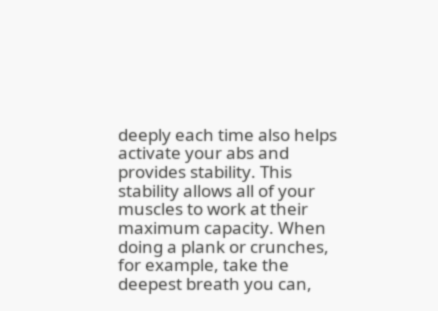deeply each time also helps activate your abs and provides stability. This stability allows all of your muscles to work at their maximum capacity. When doing a plank or crunches, for example, take the deepest breath you can,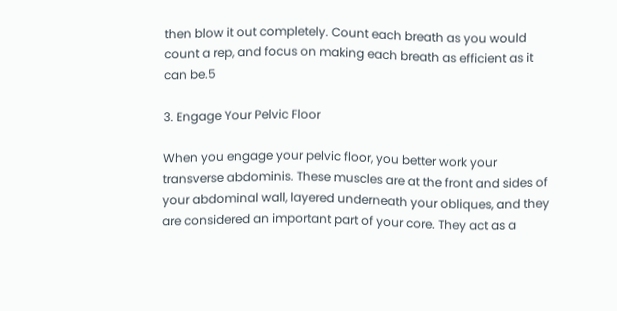then blow it out completely. Count each breath as you would count a rep, and focus on making each breath as efficient as it can be.5

3. Engage Your Pelvic Floor

When you engage your pelvic floor, you better work your transverse abdominis. These muscles are at the front and sides of your abdominal wall, layered underneath your obliques, and they are considered an important part of your core. They act as a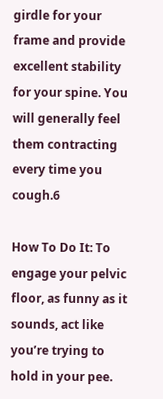girdle for your frame and provide excellent stability for your spine. You will generally feel them contracting every time you cough.6

How To Do It: To engage your pelvic floor, as funny as it sounds, act like you’re trying to hold in your pee.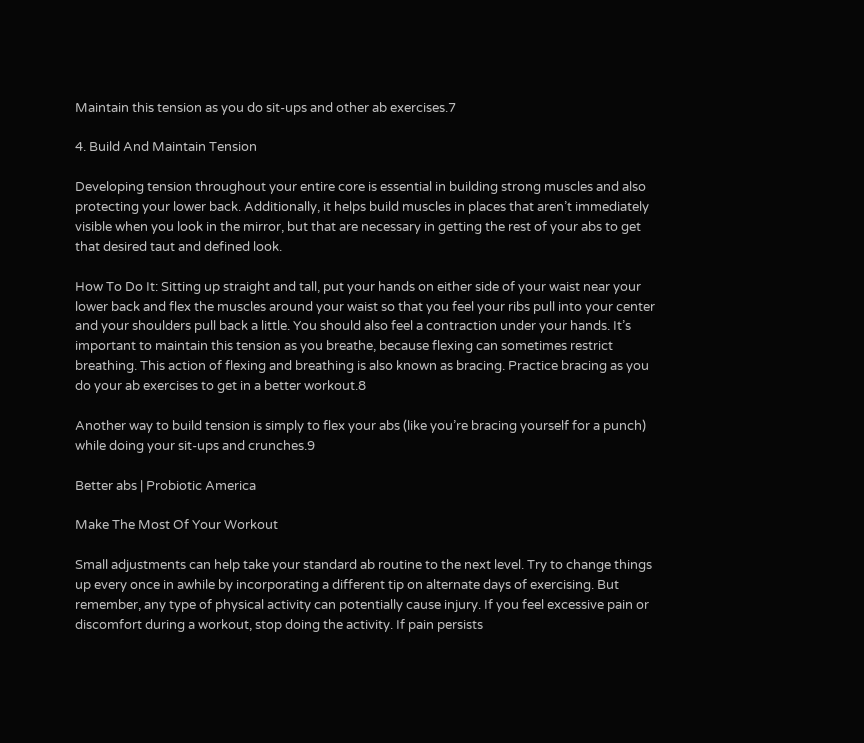Maintain this tension as you do sit-ups and other ab exercises.7

4. Build And Maintain Tension

Developing tension throughout your entire core is essential in building strong muscles and also protecting your lower back. Additionally, it helps build muscles in places that aren’t immediately visible when you look in the mirror, but that are necessary in getting the rest of your abs to get that desired taut and defined look.

How To Do It: Sitting up straight and tall, put your hands on either side of your waist near your lower back and flex the muscles around your waist so that you feel your ribs pull into your center and your shoulders pull back a little. You should also feel a contraction under your hands. It’s important to maintain this tension as you breathe, because flexing can sometimes restrict breathing. This action of flexing and breathing is also known as bracing. Practice bracing as you do your ab exercises to get in a better workout.8

Another way to build tension is simply to flex your abs (like you’re bracing yourself for a punch) while doing your sit-ups and crunches.9

Better abs | Probiotic America

Make The Most Of Your Workout

Small adjustments can help take your standard ab routine to the next level. Try to change things up every once in awhile by incorporating a different tip on alternate days of exercising. But remember, any type of physical activity can potentially cause injury. If you feel excessive pain or discomfort during a workout, stop doing the activity. If pain persists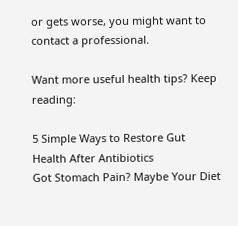or gets worse, you might want to contact a professional.

Want more useful health tips? Keep reading:

5 Simple Ways to Restore Gut Health After Antibiotics
Got Stomach Pain? Maybe Your Diet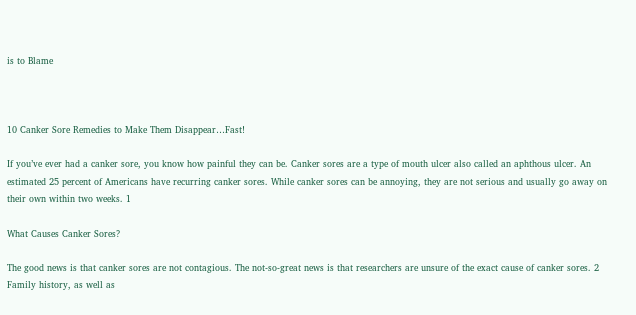is to Blame



10 Canker Sore Remedies to Make Them Disappear…Fast!

If you’ve ever had a canker sore, you know how painful they can be. Canker sores are a type of mouth ulcer also called an aphthous ulcer. An estimated 25 percent of Americans have recurring canker sores. While canker sores can be annoying, they are not serious and usually go away on their own within two weeks. 1

What Causes Canker Sores?

The good news is that canker sores are not contagious. The not-so-great news is that researchers are unsure of the exact cause of canker sores. 2 Family history, as well as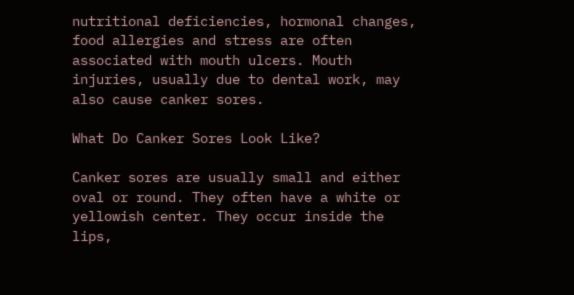nutritional deficiencies, hormonal changes, food allergies and stress are often associated with mouth ulcers. Mouth injuries, usually due to dental work, may also cause canker sores.

What Do Canker Sores Look Like?

Canker sores are usually small and either oval or round. They often have a white or yellowish center. They occur inside the lips,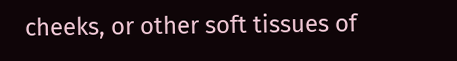cheeks, or other soft tissues of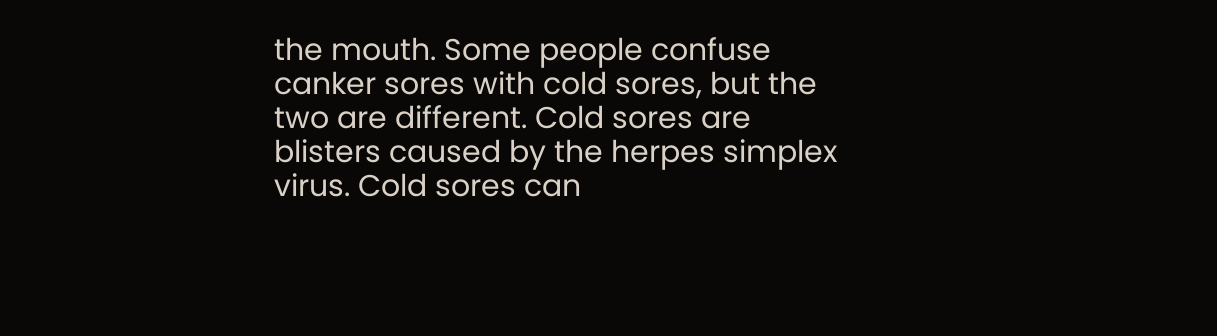the mouth. Some people confuse canker sores with cold sores, but the two are different. Cold sores are blisters caused by the herpes simplex virus. Cold sores can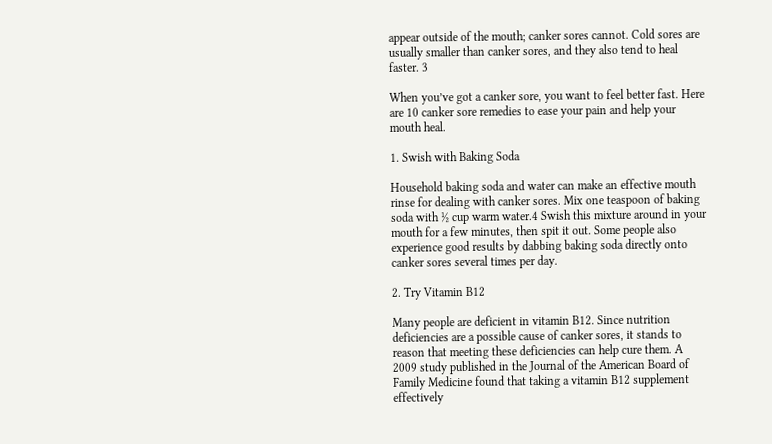appear outside of the mouth; canker sores cannot. Cold sores are usually smaller than canker sores, and they also tend to heal faster. 3

When you’ve got a canker sore, you want to feel better fast. Here are 10 canker sore remedies to ease your pain and help your mouth heal.

1. Swish with Baking Soda

Household baking soda and water can make an effective mouth rinse for dealing with canker sores. Mix one teaspoon of baking soda with ½ cup warm water.4 Swish this mixture around in your mouth for a few minutes, then spit it out. Some people also experience good results by dabbing baking soda directly onto canker sores several times per day.

2. Try Vitamin B12

Many people are deficient in vitamin B12. Since nutrition deficiencies are a possible cause of canker sores, it stands to reason that meeting these deficiencies can help cure them. A 2009 study published in the Journal of the American Board of Family Medicine found that taking a vitamin B12 supplement effectively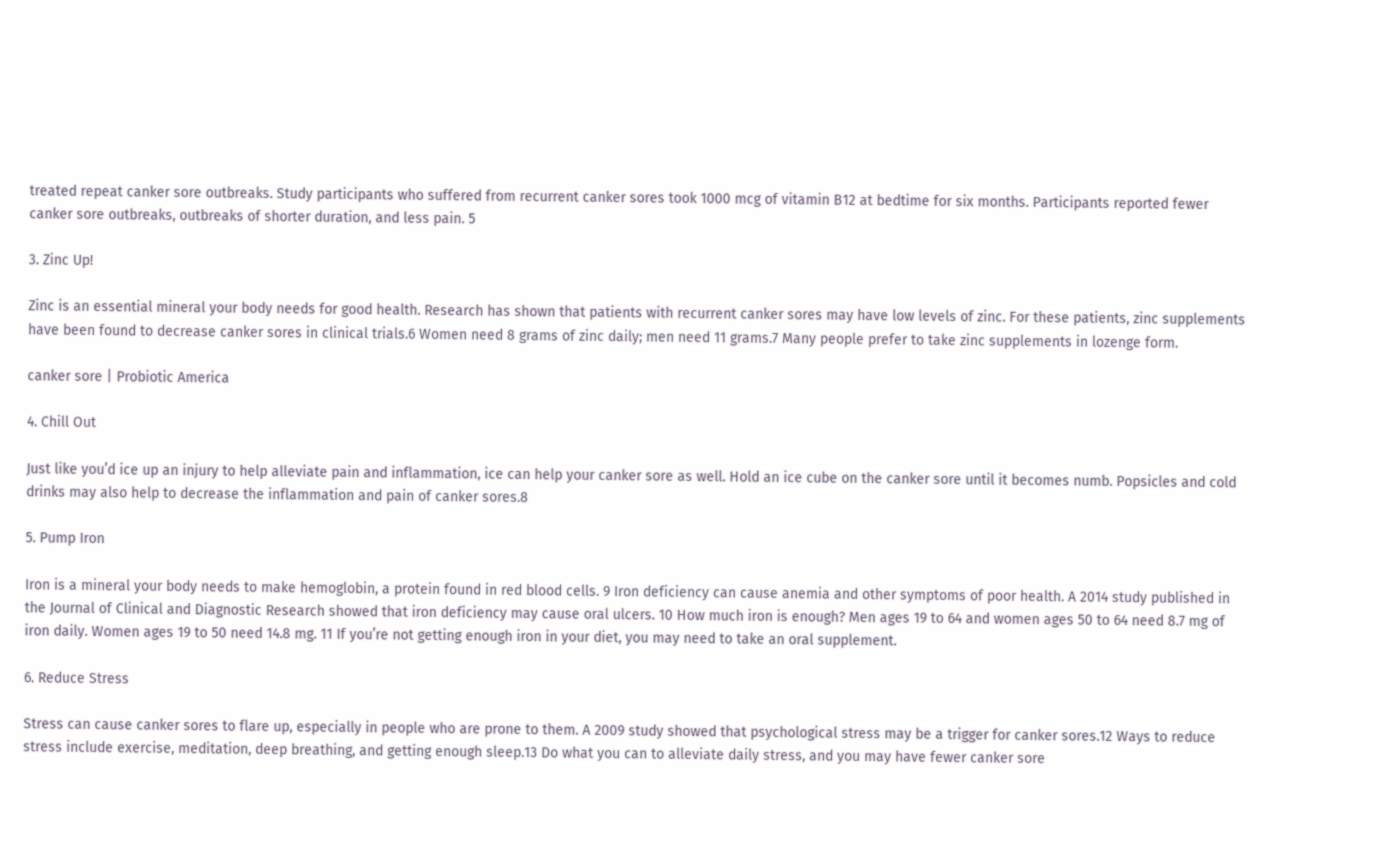treated repeat canker sore outbreaks. Study participants who suffered from recurrent canker sores took 1000 mcg of vitamin B12 at bedtime for six months. Participants reported fewer canker sore outbreaks, outbreaks of shorter duration, and less pain. 5

3. Zinc Up!

Zinc is an essential mineral your body needs for good health. Research has shown that patients with recurrent canker sores may have low levels of zinc. For these patients, zinc supplements have been found to decrease canker sores in clinical trials.6 Women need 8 grams of zinc daily; men need 11 grams.7 Many people prefer to take zinc supplements in lozenge form.

canker sore | Probiotic America

4. Chill Out

Just like you’d ice up an injury to help alleviate pain and inflammation, ice can help your canker sore as well. Hold an ice cube on the canker sore until it becomes numb. Popsicles and cold drinks may also help to decrease the inflammation and pain of canker sores.8

5. Pump Iron

Iron is a mineral your body needs to make hemoglobin, a protein found in red blood cells. 9 Iron deficiency can cause anemia and other symptoms of poor health. A 2014 study published in the Journal of Clinical and Diagnostic Research showed that iron deficiency may cause oral ulcers. 10 How much iron is enough? Men ages 19 to 64 and women ages 50 to 64 need 8.7 mg of iron daily. Women ages 19 to 50 need 14.8 mg. 11 If you’re not getting enough iron in your diet, you may need to take an oral supplement.

6. Reduce Stress

Stress can cause canker sores to flare up, especially in people who are prone to them. A 2009 study showed that psychological stress may be a trigger for canker sores.12 Ways to reduce stress include exercise, meditation, deep breathing, and getting enough sleep.13 Do what you can to alleviate daily stress, and you may have fewer canker sore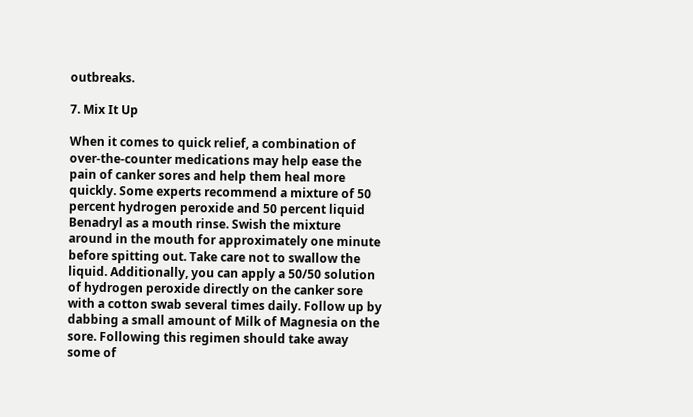outbreaks.

7. Mix It Up

When it comes to quick relief, a combination of over-the-counter medications may help ease the pain of canker sores and help them heal more quickly. Some experts recommend a mixture of 50 percent hydrogen peroxide and 50 percent liquid Benadryl as a mouth rinse. Swish the mixture around in the mouth for approximately one minute before spitting out. Take care not to swallow the liquid. Additionally, you can apply a 50/50 solution of hydrogen peroxide directly on the canker sore with a cotton swab several times daily. Follow up by dabbing a small amount of Milk of Magnesia on the sore. Following this regimen should take away some of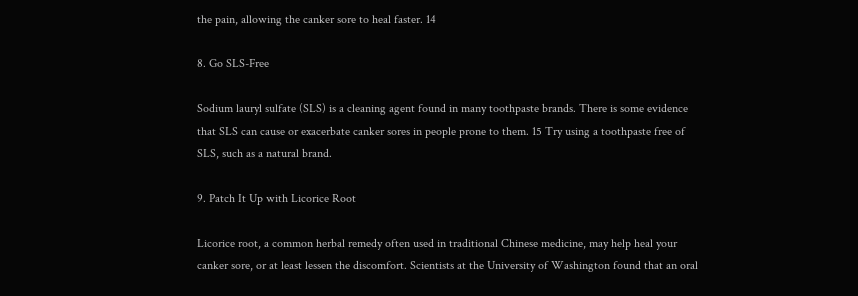the pain, allowing the canker sore to heal faster. 14

8. Go SLS-Free

Sodium lauryl sulfate (SLS) is a cleaning agent found in many toothpaste brands. There is some evidence that SLS can cause or exacerbate canker sores in people prone to them. 15 Try using a toothpaste free of SLS, such as a natural brand.

9. Patch It Up with Licorice Root

Licorice root, a common herbal remedy often used in traditional Chinese medicine, may help heal your canker sore, or at least lessen the discomfort. Scientists at the University of Washington found that an oral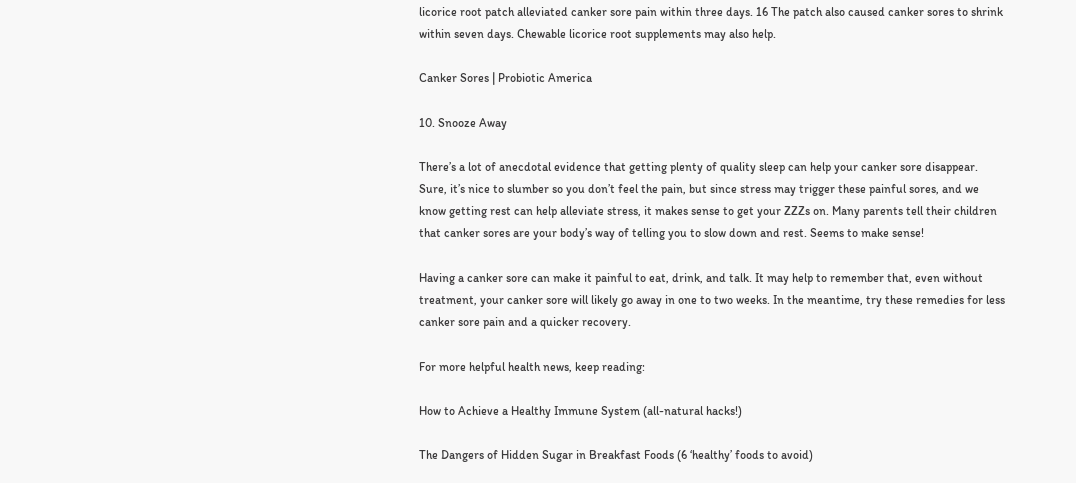licorice root patch alleviated canker sore pain within three days. 16 The patch also caused canker sores to shrink within seven days. Chewable licorice root supplements may also help.

Canker Sores | Probiotic America

10. Snooze Away

There’s a lot of anecdotal evidence that getting plenty of quality sleep can help your canker sore disappear. Sure, it’s nice to slumber so you don’t feel the pain, but since stress may trigger these painful sores, and we know getting rest can help alleviate stress, it makes sense to get your ZZZs on. Many parents tell their children that canker sores are your body’s way of telling you to slow down and rest. Seems to make sense!

Having a canker sore can make it painful to eat, drink, and talk. It may help to remember that, even without treatment, your canker sore will likely go away in one to two weeks. In the meantime, try these remedies for less canker sore pain and a quicker recovery.

For more helpful health news, keep reading:

How to Achieve a Healthy Immune System (all-natural hacks!)

The Dangers of Hidden Sugar in Breakfast Foods (6 ‘healthy’ foods to avoid)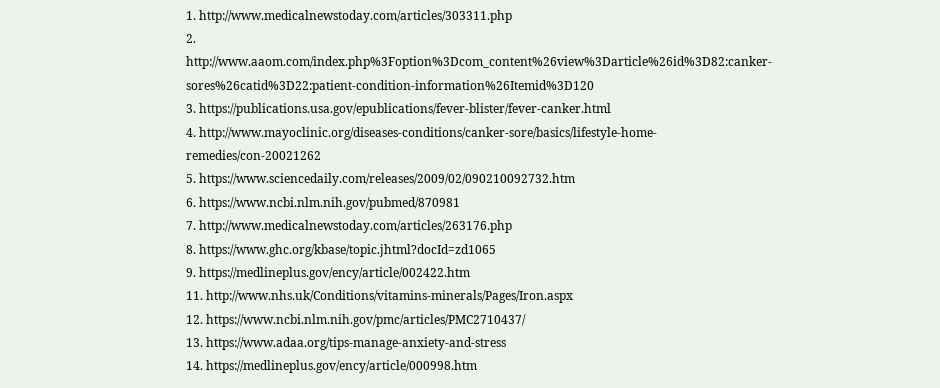1. http://www.medicalnewstoday.com/articles/303311.php
2. http://www.aaom.com/index.php%3Foption%3Dcom_content%26view%3Darticle%26id%3D82:canker-sores%26catid%3D22:patient-condition-information%26Itemid%3D120
3. https://publications.usa.gov/epublications/fever-blister/fever-canker.html
4. http://www.mayoclinic.org/diseases-conditions/canker-sore/basics/lifestyle-home-remedies/con-20021262
5. https://www.sciencedaily.com/releases/2009/02/090210092732.htm
6. https://www.ncbi.nlm.nih.gov/pubmed/870981
7. http://www.medicalnewstoday.com/articles/263176.php
8. https://www.ghc.org/kbase/topic.jhtml?docId=zd1065
9. https://medlineplus.gov/ency/article/002422.htm
11. http://www.nhs.uk/Conditions/vitamins-minerals/Pages/Iron.aspx
12. https://www.ncbi.nlm.nih.gov/pmc/articles/PMC2710437/
13. https://www.adaa.org/tips-manage-anxiety-and-stress
14. https://medlineplus.gov/ency/article/000998.htm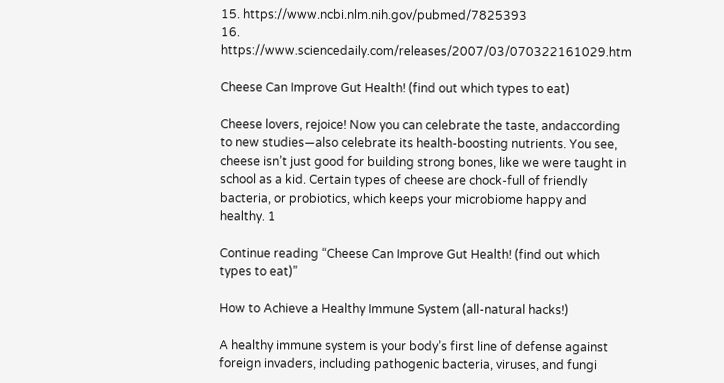15. https://www.ncbi.nlm.nih.gov/pubmed/7825393
16. https://www.sciencedaily.com/releases/2007/03/070322161029.htm

Cheese Can Improve Gut Health! (find out which types to eat)

Cheese lovers, rejoice! Now you can celebrate the taste, andaccording to new studies—also celebrate its health-boosting nutrients. You see, cheese isn’t just good for building strong bones, like we were taught in school as a kid. Certain types of cheese are chock-full of friendly bacteria, or probiotics, which keeps your microbiome happy and healthy. 1

Continue reading “Cheese Can Improve Gut Health! (find out which types to eat)”

How to Achieve a Healthy Immune System (all-natural hacks!)

A healthy immune system is your body’s first line of defense against foreign invaders, including pathogenic bacteria, viruses, and fungi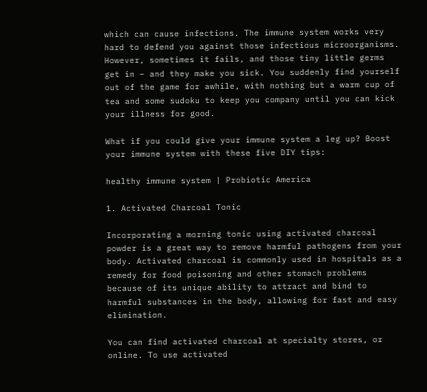which can cause infections. The immune system works very hard to defend you against those infectious microorganisms. However, sometimes it fails, and those tiny little germs get in – and they make you sick. You suddenly find yourself out of the game for awhile, with nothing but a warm cup of tea and some sudoku to keep you company until you can kick your illness for good.

What if you could give your immune system a leg up? Boost your immune system with these five DIY tips:

healthy immune system | Probiotic America

1. Activated Charcoal Tonic

Incorporating a morning tonic using activated charcoal powder is a great way to remove harmful pathogens from your body. Activated charcoal is commonly used in hospitals as a remedy for food poisoning and other stomach problems because of its unique ability to attract and bind to harmful substances in the body, allowing for fast and easy elimination.

You can find activated charcoal at specialty stores, or online. To use activated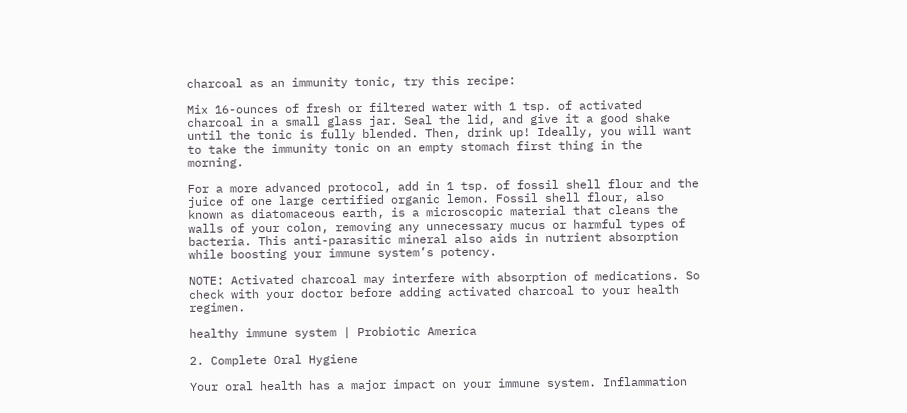charcoal as an immunity tonic, try this recipe:

Mix 16-ounces of fresh or filtered water with 1 tsp. of activated charcoal in a small glass jar. Seal the lid, and give it a good shake until the tonic is fully blended. Then, drink up! Ideally, you will want to take the immunity tonic on an empty stomach first thing in the morning.

For a more advanced protocol, add in 1 tsp. of fossil shell flour and the juice of one large certified organic lemon. Fossil shell flour, also known as diatomaceous earth, is a microscopic material that cleans the walls of your colon, removing any unnecessary mucus or harmful types of bacteria. This anti-parasitic mineral also aids in nutrient absorption while boosting your immune system’s potency.

NOTE: Activated charcoal may interfere with absorption of medications. So check with your doctor before adding activated charcoal to your health regimen.

healthy immune system | Probiotic America

2. Complete Oral Hygiene

Your oral health has a major impact on your immune system. Inflammation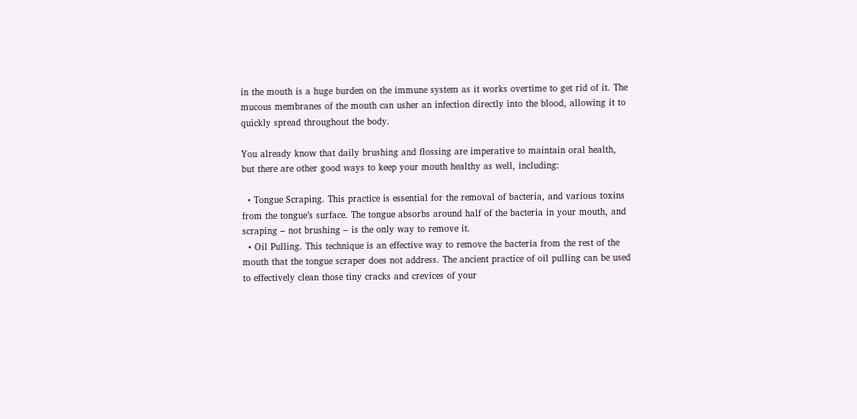in the mouth is a huge burden on the immune system as it works overtime to get rid of it. The mucous membranes of the mouth can usher an infection directly into the blood, allowing it to quickly spread throughout the body.

You already know that daily brushing and flossing are imperative to maintain oral health, but there are other good ways to keep your mouth healthy as well, including:

  • Tongue Scraping. This practice is essential for the removal of bacteria, and various toxins from the tongue’s surface. The tongue absorbs around half of the bacteria in your mouth, and scraping – not brushing – is the only way to remove it.
  • Oil Pulling. This technique is an effective way to remove the bacteria from the rest of the mouth that the tongue scraper does not address. The ancient practice of oil pulling can be used to effectively clean those tiny cracks and crevices of your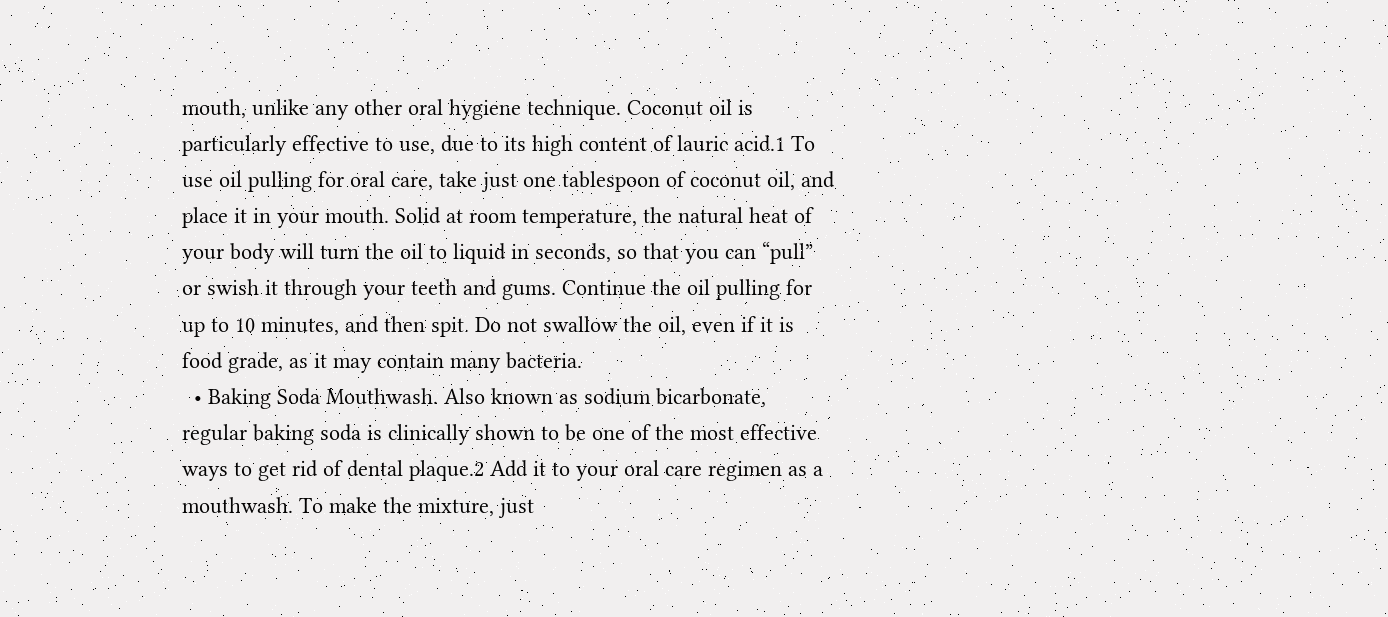mouth, unlike any other oral hygiene technique. Coconut oil is particularly effective to use, due to its high content of lauric acid.1 To use oil pulling for oral care, take just one tablespoon of coconut oil, and place it in your mouth. Solid at room temperature, the natural heat of your body will turn the oil to liquid in seconds, so that you can “pull” or swish it through your teeth and gums. Continue the oil pulling for up to 10 minutes, and then spit. Do not swallow the oil, even if it is food grade, as it may contain many bacteria.
  • Baking Soda Mouthwash. Also known as sodium bicarbonate, regular baking soda is clinically shown to be one of the most effective ways to get rid of dental plaque.2 Add it to your oral care regimen as a mouthwash. To make the mixture, just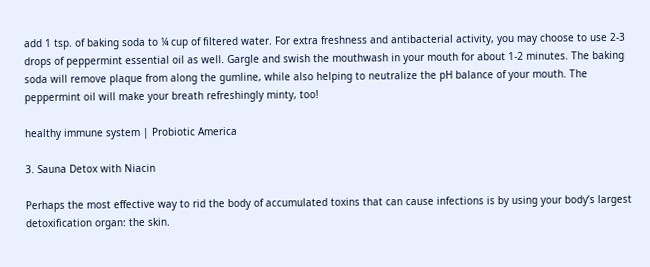add 1 tsp. of baking soda to ¼ cup of filtered water. For extra freshness and antibacterial activity, you may choose to use 2-3 drops of peppermint essential oil as well. Gargle and swish the mouthwash in your mouth for about 1-2 minutes. The baking soda will remove plaque from along the gumline, while also helping to neutralize the pH balance of your mouth. The peppermint oil will make your breath refreshingly minty, too!

healthy immune system | Probiotic America

3. Sauna Detox with Niacin

Perhaps the most effective way to rid the body of accumulated toxins that can cause infections is by using your body’s largest detoxification organ: the skin.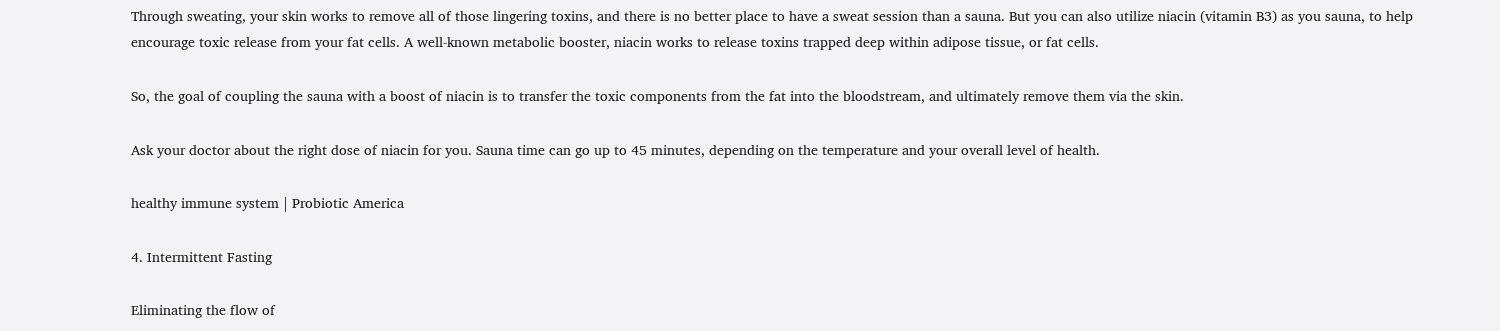Through sweating, your skin works to remove all of those lingering toxins, and there is no better place to have a sweat session than a sauna. But you can also utilize niacin (vitamin B3) as you sauna, to help encourage toxic release from your fat cells. A well-known metabolic booster, niacin works to release toxins trapped deep within adipose tissue, or fat cells.

So, the goal of coupling the sauna with a boost of niacin is to transfer the toxic components from the fat into the bloodstream, and ultimately remove them via the skin.

Ask your doctor about the right dose of niacin for you. Sauna time can go up to 45 minutes, depending on the temperature and your overall level of health.

healthy immune system | Probiotic America

4. Intermittent Fasting

Eliminating the flow of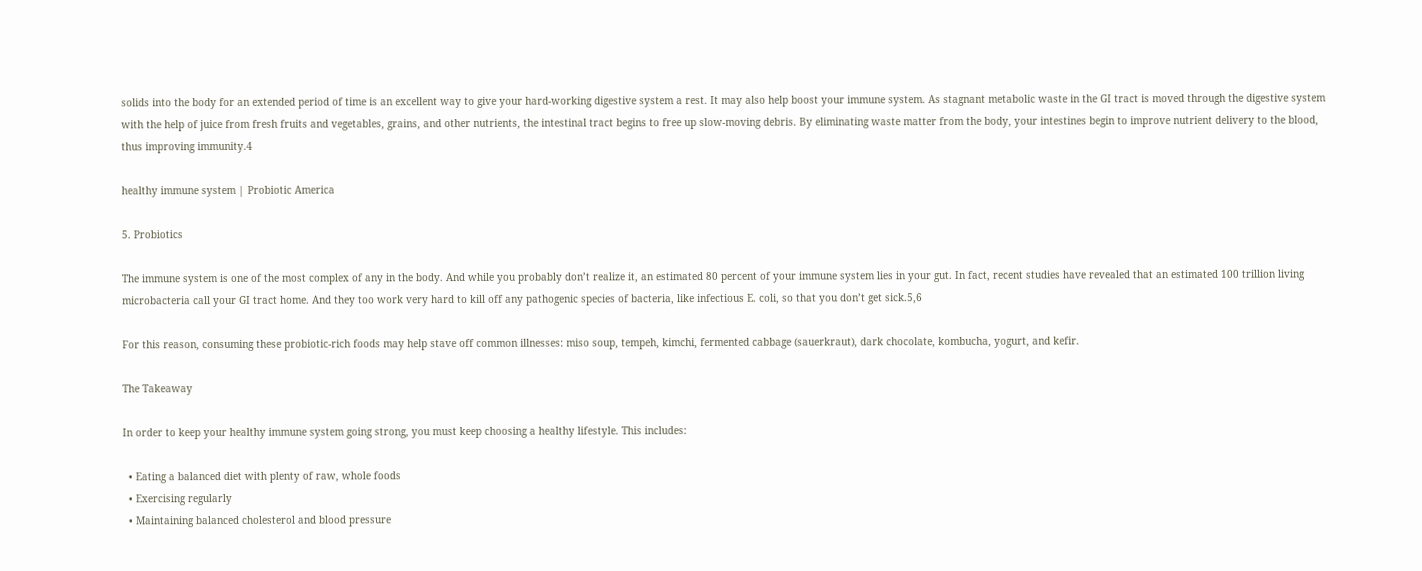solids into the body for an extended period of time is an excellent way to give your hard-working digestive system a rest. It may also help boost your immune system. As stagnant metabolic waste in the GI tract is moved through the digestive system with the help of juice from fresh fruits and vegetables, grains, and other nutrients, the intestinal tract begins to free up slow-moving debris. By eliminating waste matter from the body, your intestines begin to improve nutrient delivery to the blood, thus improving immunity.4

healthy immune system | Probiotic America

5. Probiotics

The immune system is one of the most complex of any in the body. And while you probably don’t realize it, an estimated 80 percent of your immune system lies in your gut. In fact, recent studies have revealed that an estimated 100 trillion living microbacteria call your GI tract home. And they too work very hard to kill off any pathogenic species of bacteria, like infectious E. coli, so that you don’t get sick.5,6

For this reason, consuming these probiotic-rich foods may help stave off common illnesses: miso soup, tempeh, kimchi, fermented cabbage (sauerkraut), dark chocolate, kombucha, yogurt, and kefir.

The Takeaway

In order to keep your healthy immune system going strong, you must keep choosing a healthy lifestyle. This includes:

  • Eating a balanced diet with plenty of raw, whole foods
  • Exercising regularly
  • Maintaining balanced cholesterol and blood pressure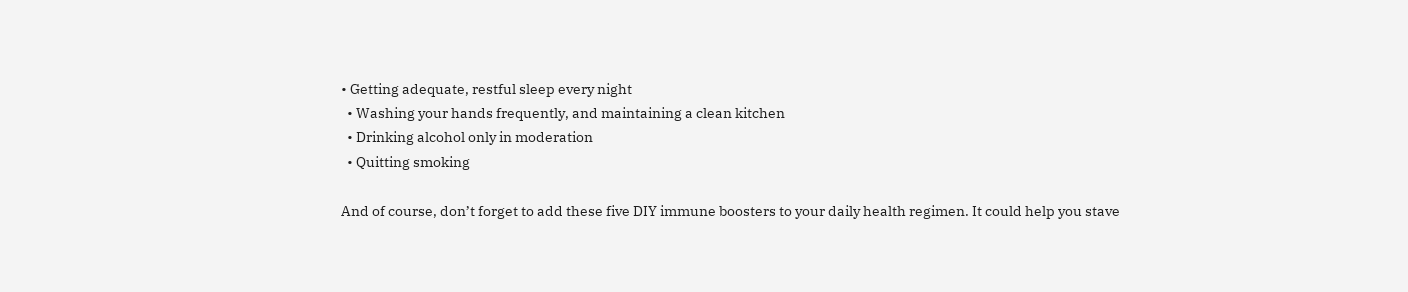• Getting adequate, restful sleep every night
  • Washing your hands frequently, and maintaining a clean kitchen
  • Drinking alcohol only in moderation
  • Quitting smoking

And of course, don’t forget to add these five DIY immune boosters to your daily health regimen. It could help you stave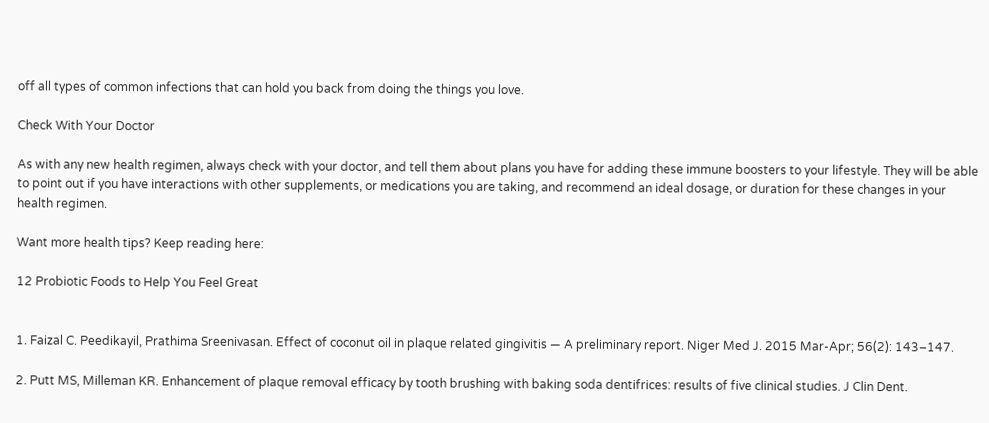off all types of common infections that can hold you back from doing the things you love.

Check With Your Doctor

As with any new health regimen, always check with your doctor, and tell them about plans you have for adding these immune boosters to your lifestyle. They will be able to point out if you have interactions with other supplements, or medications you are taking, and recommend an ideal dosage, or duration for these changes in your health regimen.

Want more health tips? Keep reading here:

12 Probiotic Foods to Help You Feel Great


1. Faizal C. Peedikayil, Prathima Sreenivasan. Effect of coconut oil in plaque related gingivitis — A preliminary report. Niger Med J. 2015 Mar-Apr; 56(2): 143–147.

2. Putt MS, Milleman KR. Enhancement of plaque removal efficacy by tooth brushing with baking soda dentifrices: results of five clinical studies. J Clin Dent.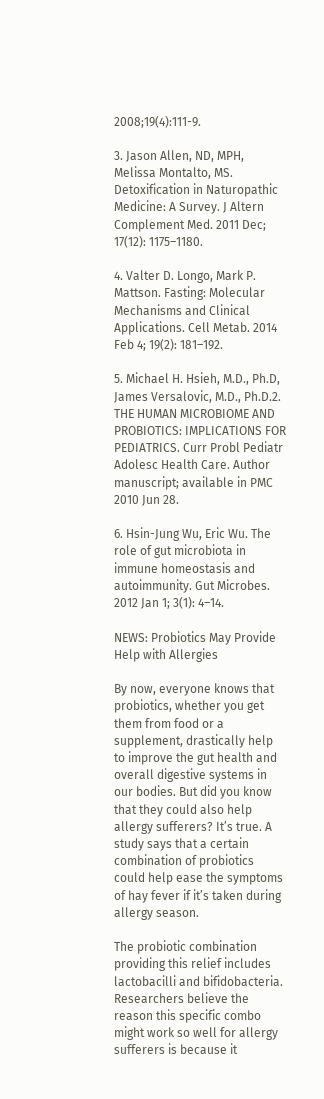2008;19(4):111-9.

3. Jason Allen, ND, MPH, Melissa Montalto, MS. Detoxification in Naturopathic Medicine: A Survey. J Altern Complement Med. 2011 Dec; 17(12): 1175–1180.

4. Valter D. Longo, Mark P. Mattson. Fasting: Molecular Mechanisms and Clinical Applications. Cell Metab. 2014 Feb 4; 19(2): 181–192.

5. Michael H. Hsieh, M.D., Ph.D, James Versalovic, M.D., Ph.D.2. THE HUMAN MICROBIOME AND PROBIOTICS: IMPLICATIONS FOR PEDIATRICS. Curr Probl Pediatr Adolesc Health Care. Author manuscript; available in PMC 2010 Jun 28.

6. Hsin-Jung Wu, Eric Wu. The role of gut microbiota in immune homeostasis and autoimmunity. Gut Microbes. 2012 Jan 1; 3(1): 4–14.

NEWS: Probiotics May Provide Help with Allergies

By now, everyone knows that probiotics, whether you get them from food or a supplement, drastically help to improve the gut health and overall digestive systems in our bodies. But did you know that they could also help allergy sufferers? It’s true. A study says that a certain combination of probiotics could help ease the symptoms of hay fever if it’s taken during allergy season.

The probiotic combination providing this relief includes lactobacilli and bifidobacteria. Researchers believe the reason this specific combo might work so well for allergy sufferers is because it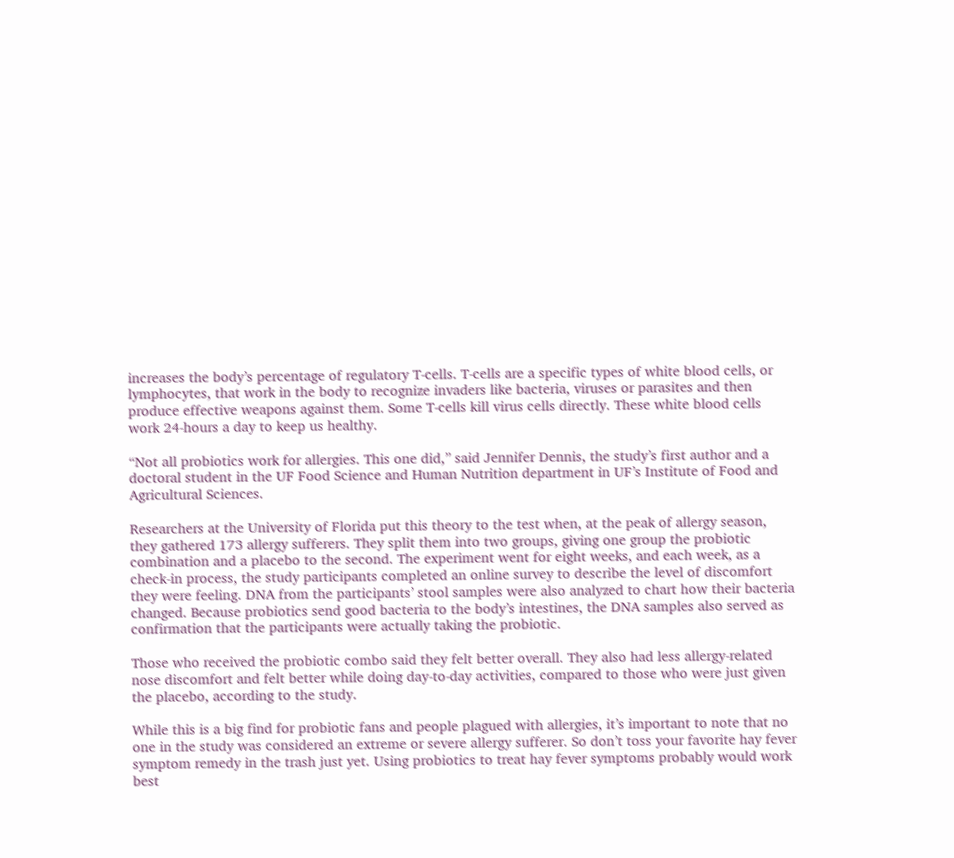increases the body’s percentage of regulatory T-cells. T-cells are a specific types of white blood cells, or lymphocytes, that work in the body to recognize invaders like bacteria, viruses or parasites and then produce effective weapons against them. Some T-cells kill virus cells directly. These white blood cells work 24-hours a day to keep us healthy.

“Not all probiotics work for allergies. This one did,” said Jennifer Dennis, the study’s first author and a doctoral student in the UF Food Science and Human Nutrition department in UF’s Institute of Food and Agricultural Sciences.

Researchers at the University of Florida put this theory to the test when, at the peak of allergy season, they gathered 173 allergy sufferers. They split them into two groups, giving one group the probiotic combination and a placebo to the second. The experiment went for eight weeks, and each week, as a check-in process, the study participants completed an online survey to describe the level of discomfort they were feeling. DNA from the participants’ stool samples were also analyzed to chart how their bacteria changed. Because probiotics send good bacteria to the body’s intestines, the DNA samples also served as confirmation that the participants were actually taking the probiotic.

Those who received the probiotic combo said they felt better overall. They also had less allergy-related nose discomfort and felt better while doing day-to-day activities, compared to those who were just given the placebo, according to the study.

While this is a big find for probiotic fans and people plagued with allergies, it’s important to note that no one in the study was considered an extreme or severe allergy sufferer. So don’t toss your favorite hay fever symptom remedy in the trash just yet. Using probiotics to treat hay fever symptoms probably would work best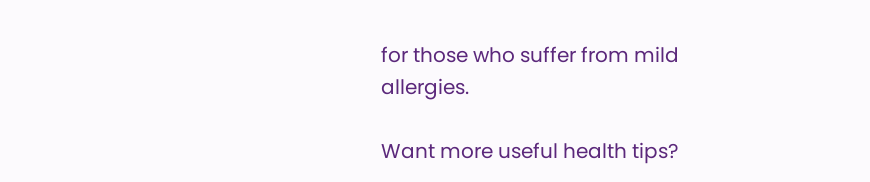for those who suffer from mild allergies.

Want more useful health tips?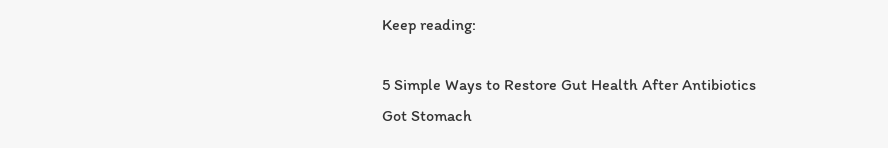Keep reading:

5 Simple Ways to Restore Gut Health After Antibiotics
Got Stomach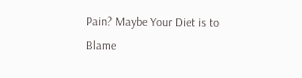Pain? Maybe Your Diet is to Blame